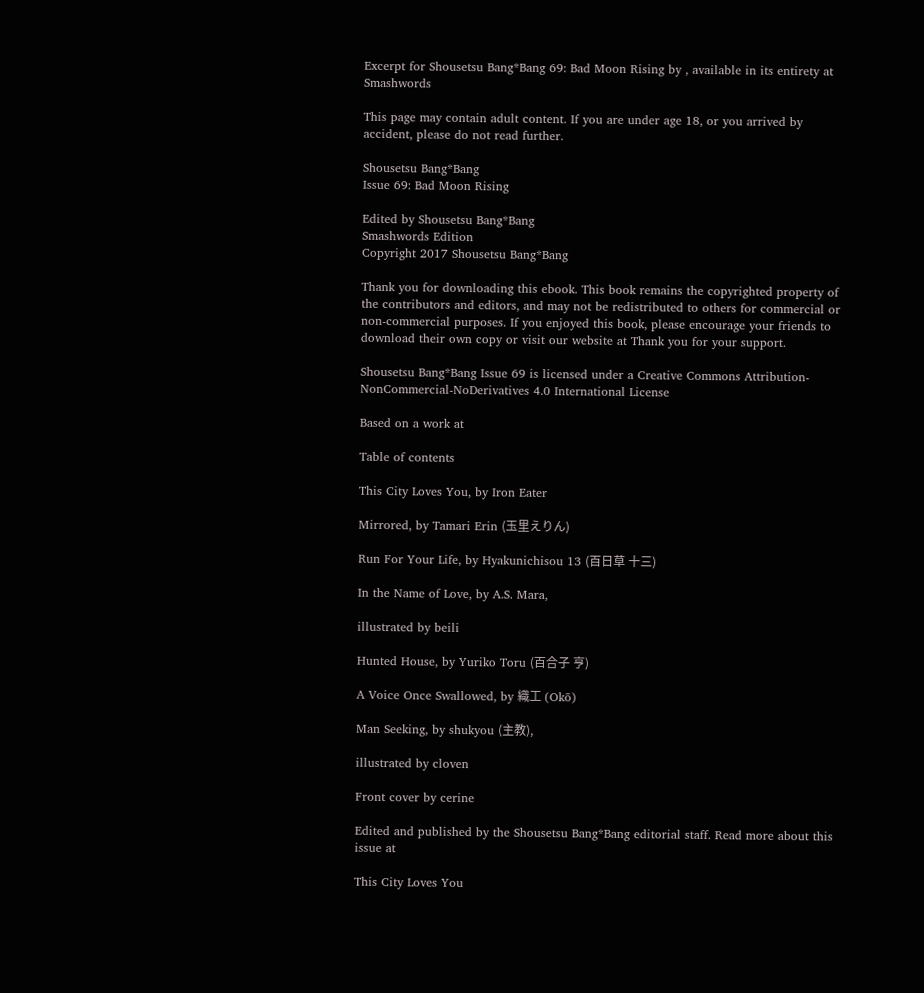Excerpt for Shousetsu Bang*Bang 69: Bad Moon Rising by , available in its entirety at Smashwords

This page may contain adult content. If you are under age 18, or you arrived by accident, please do not read further.

Shousetsu Bang*Bang
Issue 69: Bad Moon Rising

Edited by Shousetsu Bang*Bang
Smashwords Edition
Copyright 2017 Shousetsu Bang*Bang

Thank you for downloading this ebook. This book remains the copyrighted property of the contributors and editors, and may not be redistributed to others for commercial or non-commercial purposes. If you enjoyed this book, please encourage your friends to download their own copy or visit our website at Thank you for your support.

Shousetsu Bang*Bang Issue 69 is licensed under a Creative Commons Attribution-NonCommercial-NoDerivatives 4.0 International License

Based on a work at

Table of contents

This City Loves You, by Iron Eater

Mirrored, by Tamari Erin (玉里えりん)

Run For Your Life, by Hyakunichisou 13 (百日草 十三)

In the Name of Love, by A.S. Mara,

illustrated by beili

Hunted House, by Yuriko Toru (百合子 亨)

A Voice Once Swallowed, by 織工 (Okō)

Man Seeking, by shukyou (主教),

illustrated by cloven

Front cover by cerine

Edited and published by the Shousetsu Bang*Bang editorial staff. Read more about this issue at

This City Loves You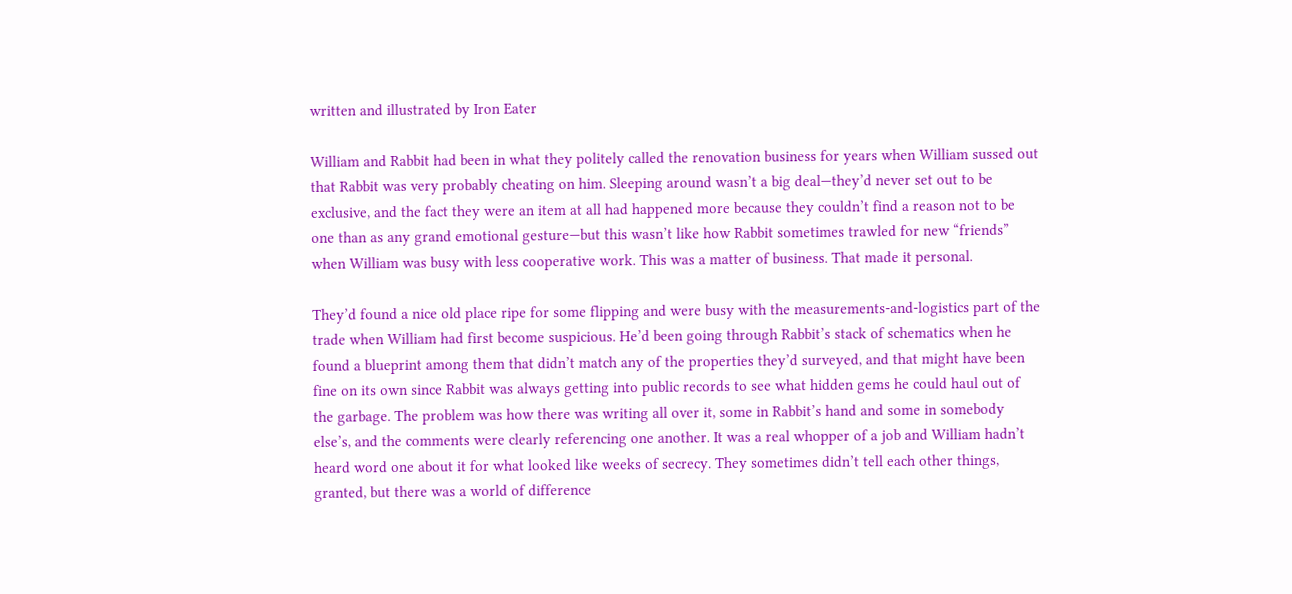written and illustrated by Iron Eater

William and Rabbit had been in what they politely called the renovation business for years when William sussed out that Rabbit was very probably cheating on him. Sleeping around wasn’t a big deal—they’d never set out to be exclusive, and the fact they were an item at all had happened more because they couldn’t find a reason not to be one than as any grand emotional gesture—but this wasn’t like how Rabbit sometimes trawled for new “friends” when William was busy with less cooperative work. This was a matter of business. That made it personal.

They’d found a nice old place ripe for some flipping and were busy with the measurements-and-logistics part of the trade when William had first become suspicious. He’d been going through Rabbit’s stack of schematics when he found a blueprint among them that didn’t match any of the properties they’d surveyed, and that might have been fine on its own since Rabbit was always getting into public records to see what hidden gems he could haul out of the garbage. The problem was how there was writing all over it, some in Rabbit’s hand and some in somebody else’s, and the comments were clearly referencing one another. It was a real whopper of a job and William hadn’t heard word one about it for what looked like weeks of secrecy. They sometimes didn’t tell each other things, granted, but there was a world of difference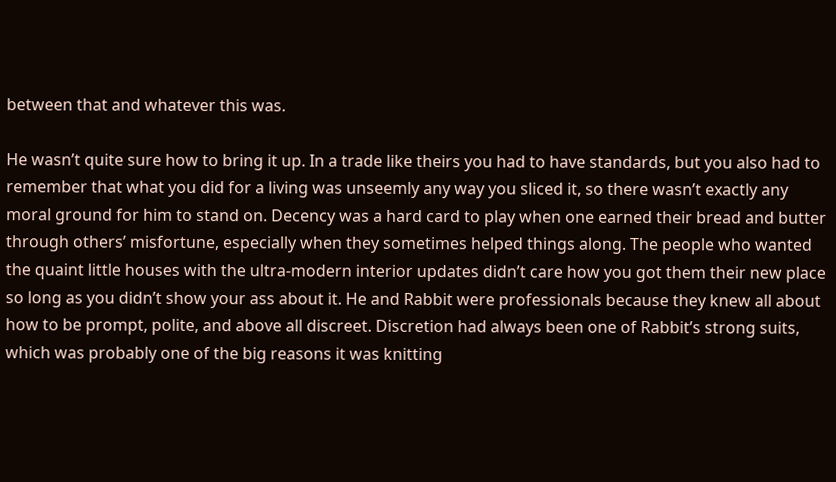between that and whatever this was.

He wasn’t quite sure how to bring it up. In a trade like theirs you had to have standards, but you also had to remember that what you did for a living was unseemly any way you sliced it, so there wasn’t exactly any moral ground for him to stand on. Decency was a hard card to play when one earned their bread and butter through others’ misfortune, especially when they sometimes helped things along. The people who wanted the quaint little houses with the ultra-modern interior updates didn’t care how you got them their new place so long as you didn’t show your ass about it. He and Rabbit were professionals because they knew all about how to be prompt, polite, and above all discreet. Discretion had always been one of Rabbit’s strong suits, which was probably one of the big reasons it was knitting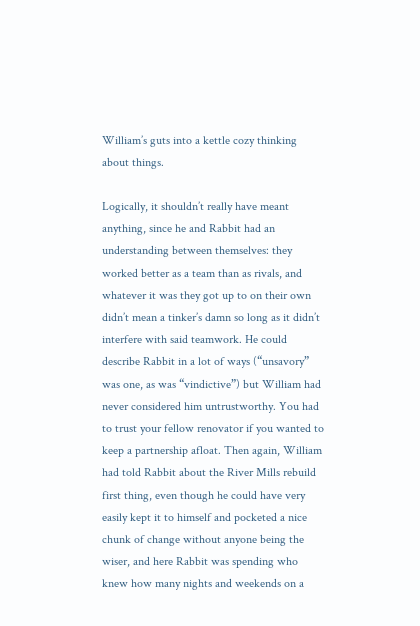William’s guts into a kettle cozy thinking about things.

Logically, it shouldn’t really have meant anything, since he and Rabbit had an understanding between themselves: they worked better as a team than as rivals, and whatever it was they got up to on their own didn’t mean a tinker’s damn so long as it didn’t interfere with said teamwork. He could describe Rabbit in a lot of ways (“unsavory” was one, as was “vindictive”) but William had never considered him untrustworthy. You had to trust your fellow renovator if you wanted to keep a partnership afloat. Then again, William had told Rabbit about the River Mills rebuild first thing, even though he could have very easily kept it to himself and pocketed a nice chunk of change without anyone being the wiser, and here Rabbit was spending who knew how many nights and weekends on a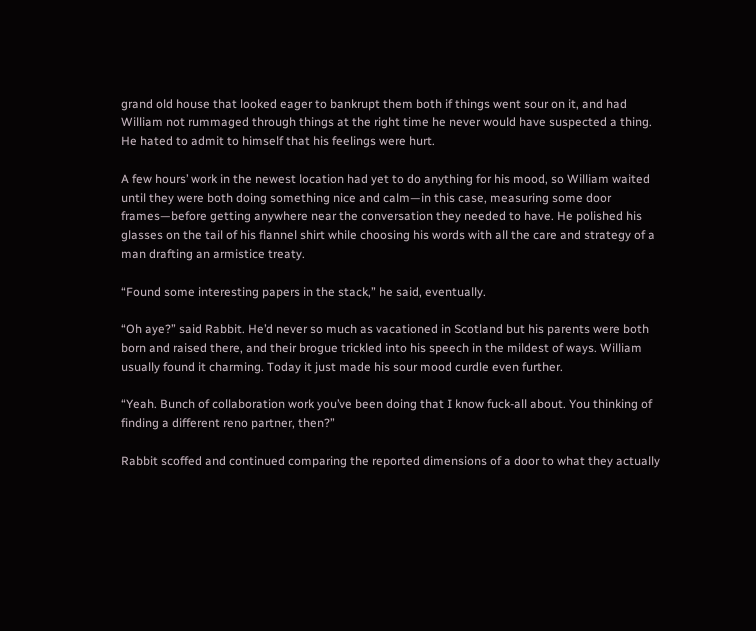grand old house that looked eager to bankrupt them both if things went sour on it, and had William not rummaged through things at the right time he never would have suspected a thing. He hated to admit to himself that his feelings were hurt.

A few hours’ work in the newest location had yet to do anything for his mood, so William waited until they were both doing something nice and calm—in this case, measuring some door frames—before getting anywhere near the conversation they needed to have. He polished his glasses on the tail of his flannel shirt while choosing his words with all the care and strategy of a man drafting an armistice treaty.

“Found some interesting papers in the stack,” he said, eventually.

“Oh aye?” said Rabbit. He’d never so much as vacationed in Scotland but his parents were both born and raised there, and their brogue trickled into his speech in the mildest of ways. William usually found it charming. Today it just made his sour mood curdle even further.

“Yeah. Bunch of collaboration work you’ve been doing that I know fuck-all about. You thinking of finding a different reno partner, then?”

Rabbit scoffed and continued comparing the reported dimensions of a door to what they actually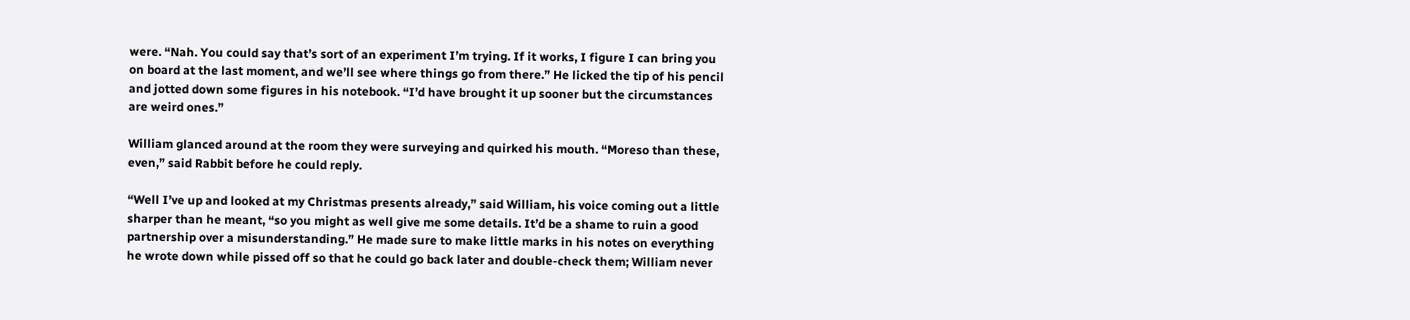were. “Nah. You could say that’s sort of an experiment I’m trying. If it works, I figure I can bring you on board at the last moment, and we’ll see where things go from there.” He licked the tip of his pencil and jotted down some figures in his notebook. “I’d have brought it up sooner but the circumstances are weird ones.”

William glanced around at the room they were surveying and quirked his mouth. “Moreso than these, even,” said Rabbit before he could reply.

“Well I’ve up and looked at my Christmas presents already,” said William, his voice coming out a little sharper than he meant, “so you might as well give me some details. It’d be a shame to ruin a good partnership over a misunderstanding.” He made sure to make little marks in his notes on everything he wrote down while pissed off so that he could go back later and double-check them; William never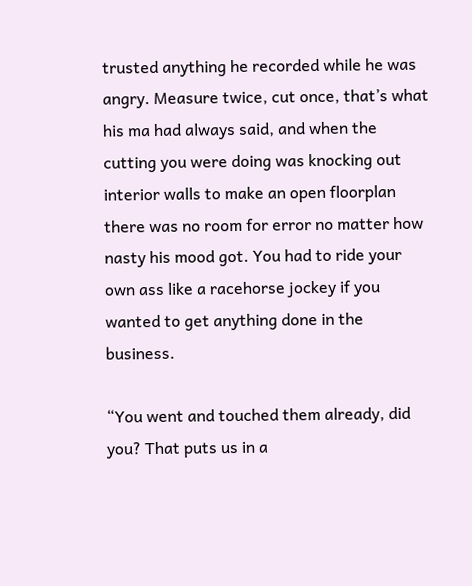trusted anything he recorded while he was angry. Measure twice, cut once, that’s what his ma had always said, and when the cutting you were doing was knocking out interior walls to make an open floorplan there was no room for error no matter how nasty his mood got. You had to ride your own ass like a racehorse jockey if you wanted to get anything done in the business.

“You went and touched them already, did you? That puts us in a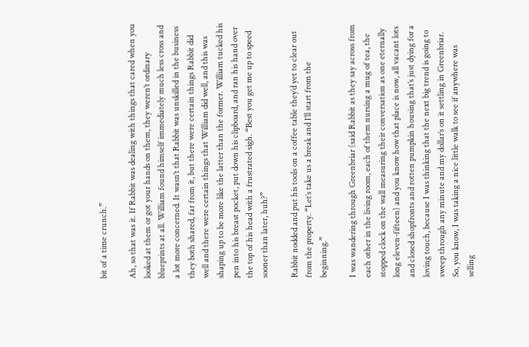bit of a time crunch.”

Ah, so that was it. If Rabbit was dealing with things that cared when you looked at them or got your hands on them, they weren’t ordinary blueprints at all. William found himself immediately much less cross and a lot more concerned. It wasn’t that Rabbit was unskilled in the business they both shared, far from it, but there were certain things Rabbit did well and there were certain things that William did well, and this was shaping up to be more like the latter than the former. William tucked his pen into his breast pocket, put down his clipboard, and ran his hand over the top of his head with a frustrated sigh. “Best you get me up to speed sooner than later, huh?”

Rabbit nodded and put his tools on a coffee table they’d yet to clear out from the property. “Let’s take us a break and I’ll start from the beginning.”

I was wandering through Greenbriar (said Rabbit as they say across from each other in the living room, each of them nursing a mug of tea, the stopped clock on the wall measuring their conversation as one eternally long eleven-fifteen) and you know how that place is now, all vacant lots and closed shopfronts and rotten pumpkin housing that’s just dying for a loving touch, because I was thinking that the next big trend is going to sweep through any minute and my dollar’s on it settling in Greenbriar. So, you know, I was taking a nice little walk to see if anywhere was selling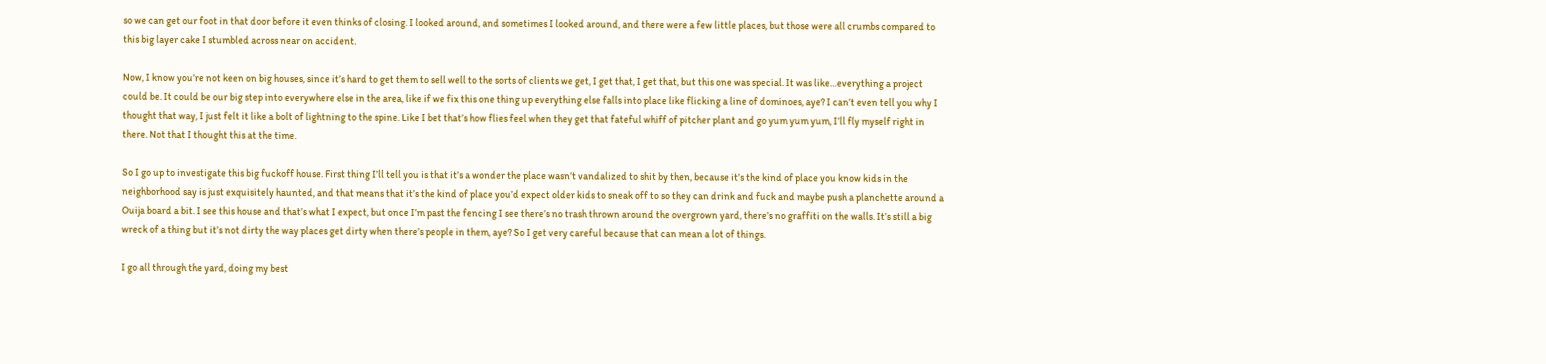so we can get our foot in that door before it even thinks of closing. I looked around, and sometimes I looked around, and there were a few little places, but those were all crumbs compared to this big layer cake I stumbled across near on accident.

Now, I know you’re not keen on big houses, since it’s hard to get them to sell well to the sorts of clients we get, I get that, I get that, but this one was special. It was like…everything a project could be. It could be our big step into everywhere else in the area, like if we fix this one thing up everything else falls into place like flicking a line of dominoes, aye? I can’t even tell you why I thought that way, I just felt it like a bolt of lightning to the spine. Like I bet that’s how flies feel when they get that fateful whiff of pitcher plant and go yum yum yum, I’ll fly myself right in there. Not that I thought this at the time.

So I go up to investigate this big fuckoff house. First thing I’ll tell you is that it’s a wonder the place wasn’t vandalized to shit by then, because it’s the kind of place you know kids in the neighborhood say is just exquisitely haunted, and that means that it’s the kind of place you’d expect older kids to sneak off to so they can drink and fuck and maybe push a planchette around a Ouija board a bit. I see this house and that’s what I expect, but once I’m past the fencing I see there’s no trash thrown around the overgrown yard, there’s no graffiti on the walls. It’s still a big wreck of a thing but it’s not dirty the way places get dirty when there’s people in them, aye? So I get very careful because that can mean a lot of things.

I go all through the yard, doing my best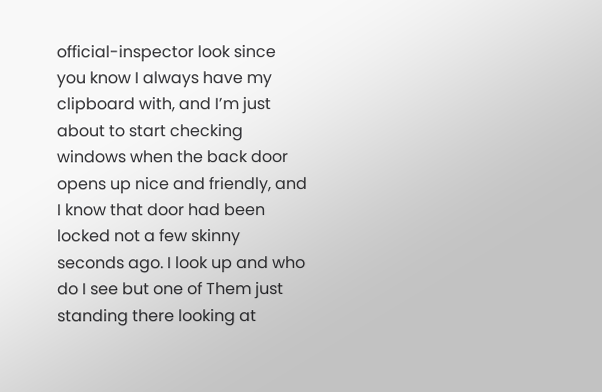official-inspector look since you know I always have my clipboard with, and I’m just about to start checking windows when the back door opens up nice and friendly, and I know that door had been locked not a few skinny seconds ago. I look up and who do I see but one of Them just standing there looking at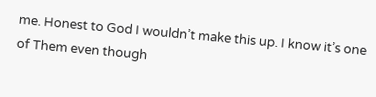me. Honest to God I wouldn’t make this up. I know it’s one of Them even though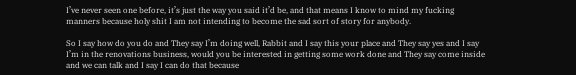I’ve never seen one before, it’s just the way you said it’d be, and that means I know to mind my fucking manners because holy shit I am not intending to become the sad sort of story for anybody.

So I say how do you do and They say I’m doing well, Rabbit and I say this your place and They say yes and I say I’m in the renovations business, would you be interested in getting some work done and They say come inside and we can talk and I say I can do that because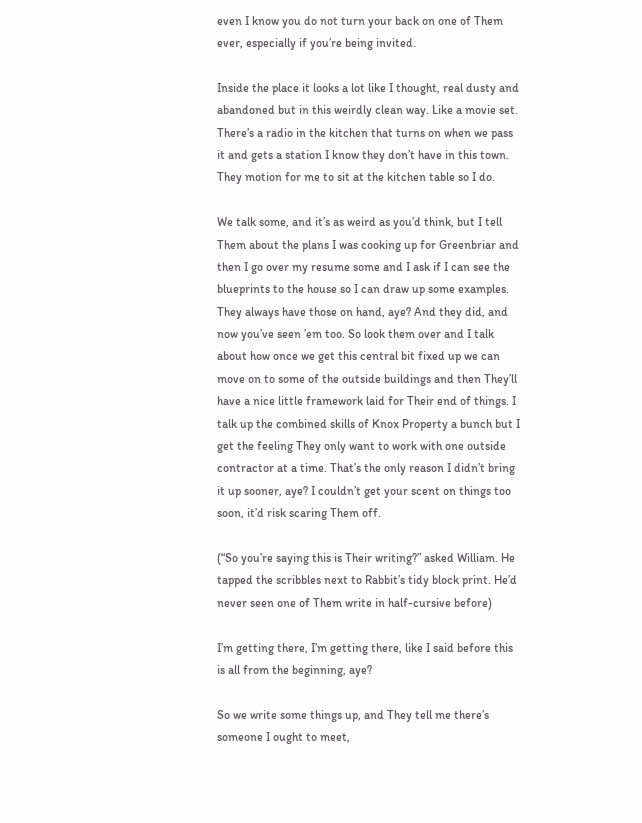even I know you do not turn your back on one of Them ever, especially if you’re being invited.

Inside the place it looks a lot like I thought, real dusty and abandoned but in this weirdly clean way. Like a movie set. There’s a radio in the kitchen that turns on when we pass it and gets a station I know they don’t have in this town. They motion for me to sit at the kitchen table so I do.

We talk some, and it’s as weird as you’d think, but I tell Them about the plans I was cooking up for Greenbriar and then I go over my resume some and I ask if I can see the blueprints to the house so I can draw up some examples. They always have those on hand, aye? And they did, and now you’ve seen ’em too. So look them over and I talk about how once we get this central bit fixed up we can move on to some of the outside buildings and then They’ll have a nice little framework laid for Their end of things. I talk up the combined skills of Knox Property a bunch but I get the feeling They only want to work with one outside contractor at a time. That’s the only reason I didn’t bring it up sooner, aye? I couldn’t get your scent on things too soon, it’d risk scaring Them off.

(“So you’re saying this is Their writing?” asked William. He tapped the scribbles next to Rabbit’s tidy block print. He’d never seen one of Them write in half-cursive before)

I’m getting there, I’m getting there, like I said before this is all from the beginning, aye?

So we write some things up, and They tell me there’s someone I ought to meet,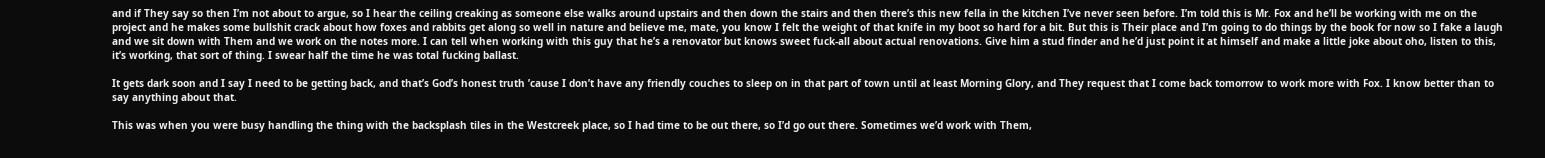and if They say so then I’m not about to argue, so I hear the ceiling creaking as someone else walks around upstairs and then down the stairs and then there’s this new fella in the kitchen I’ve never seen before. I’m told this is Mr. Fox and he’ll be working with me on the project and he makes some bullshit crack about how foxes and rabbits get along so well in nature and believe me, mate, you know I felt the weight of that knife in my boot so hard for a bit. But this is Their place and I’m going to do things by the book for now so I fake a laugh and we sit down with Them and we work on the notes more. I can tell when working with this guy that he’s a renovator but knows sweet fuck-all about actual renovations. Give him a stud finder and he’d just point it at himself and make a little joke about oho, listen to this, it’s working, that sort of thing. I swear half the time he was total fucking ballast.

It gets dark soon and I say I need to be getting back, and that’s God’s honest truth ’cause I don’t have any friendly couches to sleep on in that part of town until at least Morning Glory, and They request that I come back tomorrow to work more with Fox. I know better than to say anything about that.

This was when you were busy handling the thing with the backsplash tiles in the Westcreek place, so I had time to be out there, so I’d go out there. Sometimes we’d work with Them,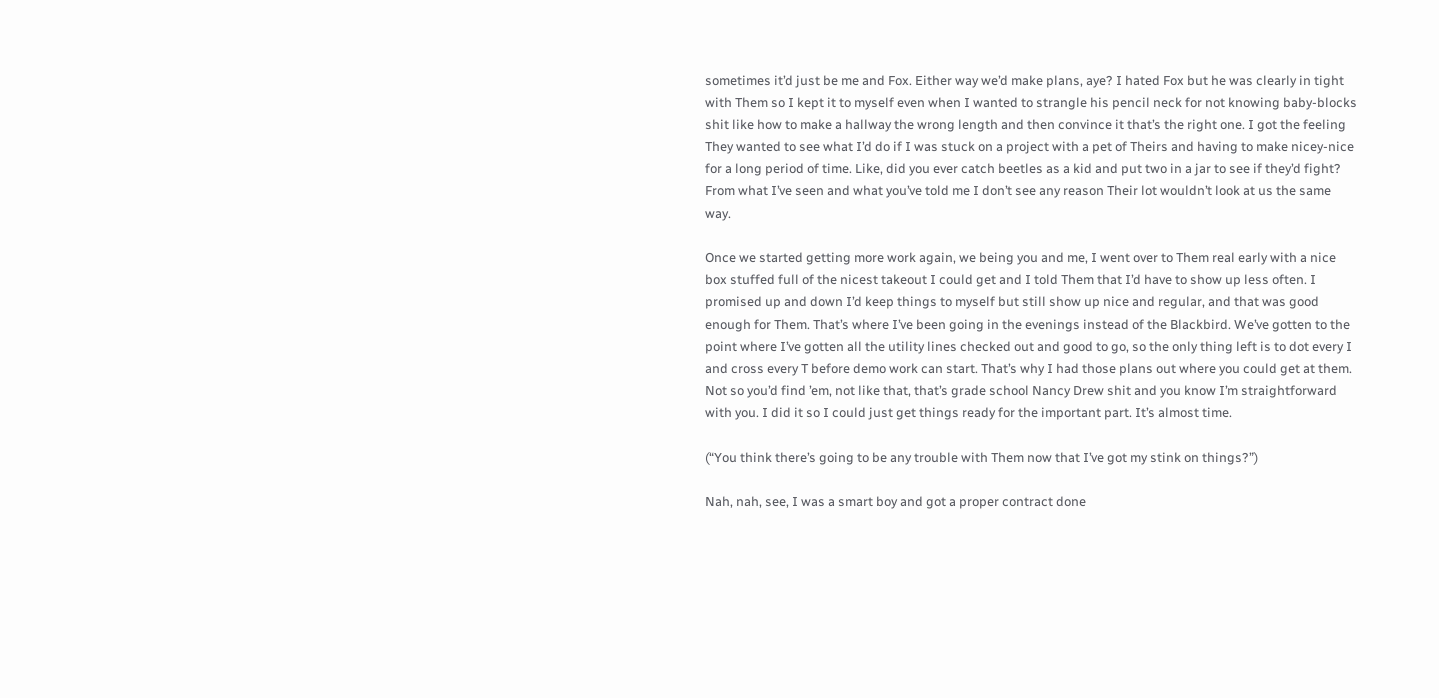sometimes it’d just be me and Fox. Either way we’d make plans, aye? I hated Fox but he was clearly in tight with Them so I kept it to myself even when I wanted to strangle his pencil neck for not knowing baby-blocks shit like how to make a hallway the wrong length and then convince it that’s the right one. I got the feeling They wanted to see what I’d do if I was stuck on a project with a pet of Theirs and having to make nicey-nice for a long period of time. Like, did you ever catch beetles as a kid and put two in a jar to see if they’d fight? From what I’ve seen and what you’ve told me I don’t see any reason Their lot wouldn’t look at us the same way.

Once we started getting more work again, we being you and me, I went over to Them real early with a nice box stuffed full of the nicest takeout I could get and I told Them that I’d have to show up less often. I promised up and down I’d keep things to myself but still show up nice and regular, and that was good enough for Them. That’s where I’ve been going in the evenings instead of the Blackbird. We’ve gotten to the point where I’ve gotten all the utility lines checked out and good to go, so the only thing left is to dot every I and cross every T before demo work can start. That’s why I had those plans out where you could get at them. Not so you’d find ’em, not like that, that’s grade school Nancy Drew shit and you know I’m straightforward with you. I did it so I could just get things ready for the important part. It’s almost time.

(“You think there’s going to be any trouble with Them now that I’ve got my stink on things?”)

Nah, nah, see, I was a smart boy and got a proper contract done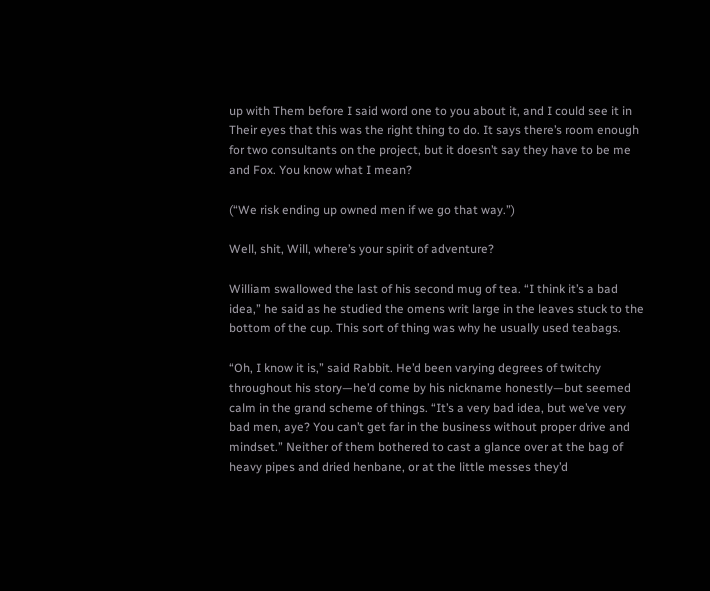up with Them before I said word one to you about it, and I could see it in Their eyes that this was the right thing to do. It says there’s room enough for two consultants on the project, but it doesn’t say they have to be me and Fox. You know what I mean?

(“We risk ending up owned men if we go that way.”)

Well, shit, Will, where’s your spirit of adventure?

William swallowed the last of his second mug of tea. “I think it’s a bad idea,” he said as he studied the omens writ large in the leaves stuck to the bottom of the cup. This sort of thing was why he usually used teabags.

“Oh, I know it is,” said Rabbit. He’d been varying degrees of twitchy throughout his story—he’d come by his nickname honestly—but seemed calm in the grand scheme of things. “It’s a very bad idea, but we’ve very bad men, aye? You can’t get far in the business without proper drive and mindset.” Neither of them bothered to cast a glance over at the bag of heavy pipes and dried henbane, or at the little messes they’d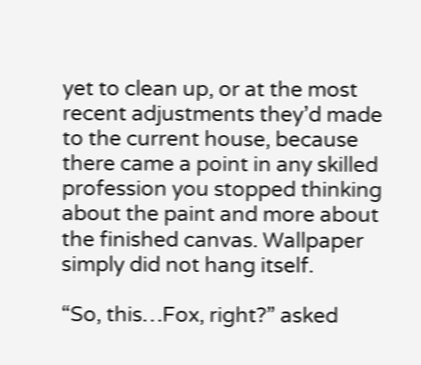yet to clean up, or at the most recent adjustments they’d made to the current house, because there came a point in any skilled profession you stopped thinking about the paint and more about the finished canvas. Wallpaper simply did not hang itself.

“So, this…Fox, right?” asked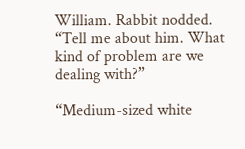William. Rabbit nodded. “Tell me about him. What kind of problem are we dealing with?”

“Medium-sized white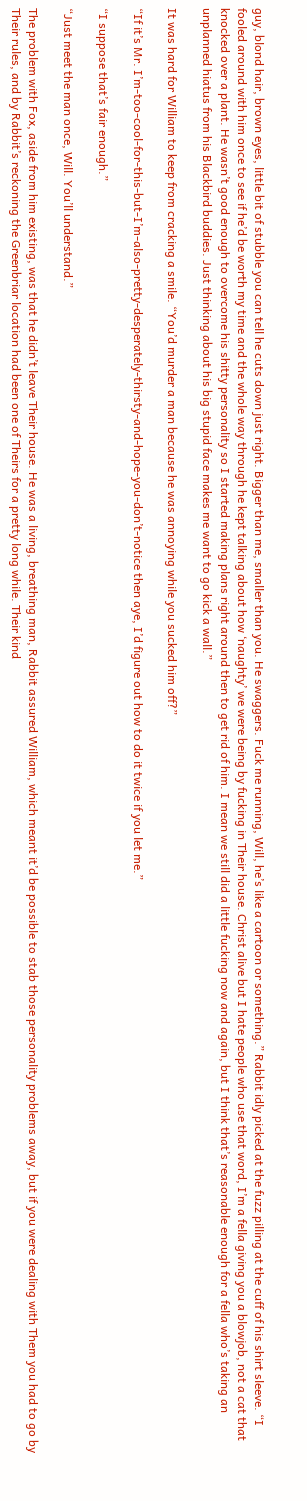guy, blond hair, brown eyes, little bit of stubble you can tell he cuts down just right. Bigger than me, smaller than you. He swaggers. Fuck me running, Will, he’s like a cartoon or something.” Rabbit idly picked at the fuzz pilling at the cuff of his shirt sleeve. “I fooled around with him once to see if he’d be worth my time and the whole way through he kept talking about how ‘naughty’ we were being by fucking in Their house. Christ alive but I hate people who use that word, I’m a fella giving you a blowjob, not a cat that knocked over a plant. He wasn’t good enough to overcome his shitty personality so I started making plans right around then to get rid of him. I mean we still did a little fucking now and again, but I think that’s reasonable enough for a fella who’s taking an unplanned hiatus from his Blackbird buddies. Just thinking about his big stupid face makes me want to go kick a wall.”

It was hard for William to keep from cracking a smile. “You’d murder a man because he was annoying while you sucked him off?”

“If it’s Mr. I’m-too-cool-for-this-but-I’m-also-pretty-desperately-thirsty-and-hope-you-don’t-notice then aye, I’d figure out how to do it twice if you let me.”

“I suppose that’s fair enough.”

“Just meet the man once, Will. You’ll understand.”

The problem with Fox, aside from him existing, was that he didn’t leave Their house. He was a living, breathing man, Rabbit assured William, which meant it’d be possible to stab those personality problems away, but if you were dealing with Them you had to go by Their rules, and by Rabbit’s reckoning the Greenbriar location had been one of Theirs for a pretty long while. Their kind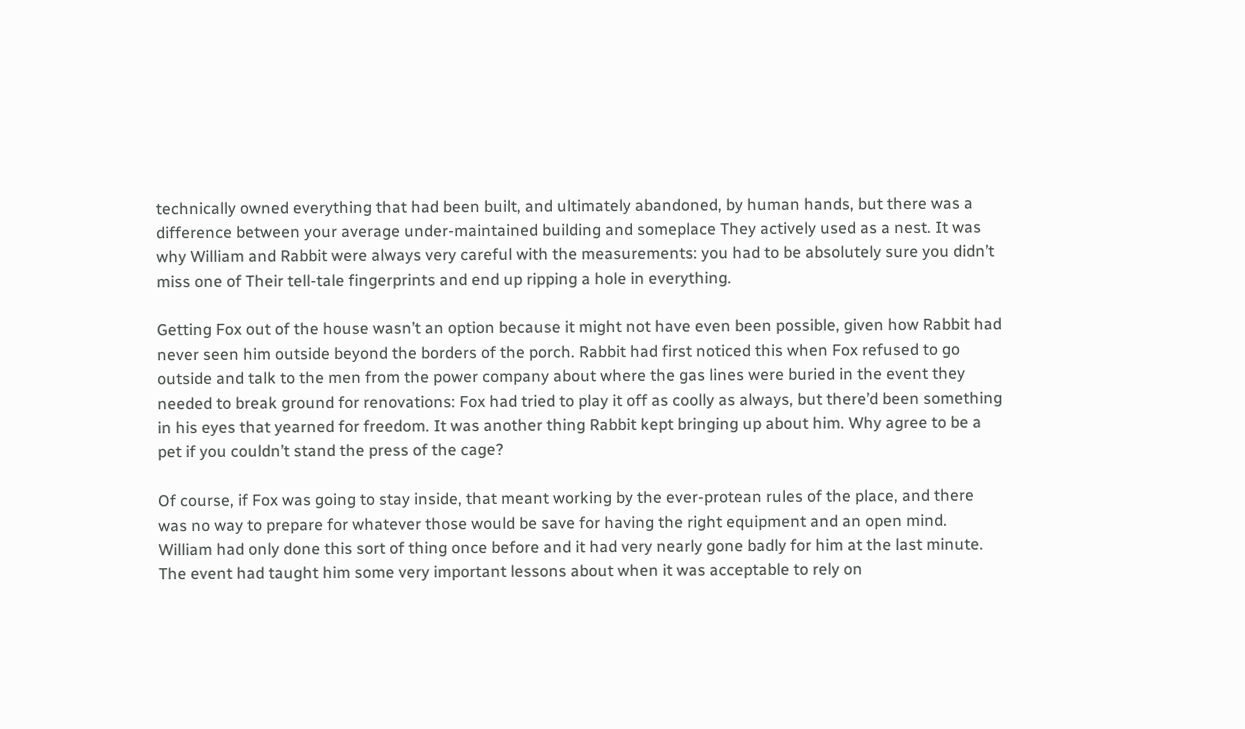technically owned everything that had been built, and ultimately abandoned, by human hands, but there was a difference between your average under-maintained building and someplace They actively used as a nest. It was why William and Rabbit were always very careful with the measurements: you had to be absolutely sure you didn’t miss one of Their tell-tale fingerprints and end up ripping a hole in everything.

Getting Fox out of the house wasn’t an option because it might not have even been possible, given how Rabbit had never seen him outside beyond the borders of the porch. Rabbit had first noticed this when Fox refused to go outside and talk to the men from the power company about where the gas lines were buried in the event they needed to break ground for renovations: Fox had tried to play it off as coolly as always, but there’d been something in his eyes that yearned for freedom. It was another thing Rabbit kept bringing up about him. Why agree to be a pet if you couldn’t stand the press of the cage?

Of course, if Fox was going to stay inside, that meant working by the ever-protean rules of the place, and there was no way to prepare for whatever those would be save for having the right equipment and an open mind. William had only done this sort of thing once before and it had very nearly gone badly for him at the last minute. The event had taught him some very important lessons about when it was acceptable to rely on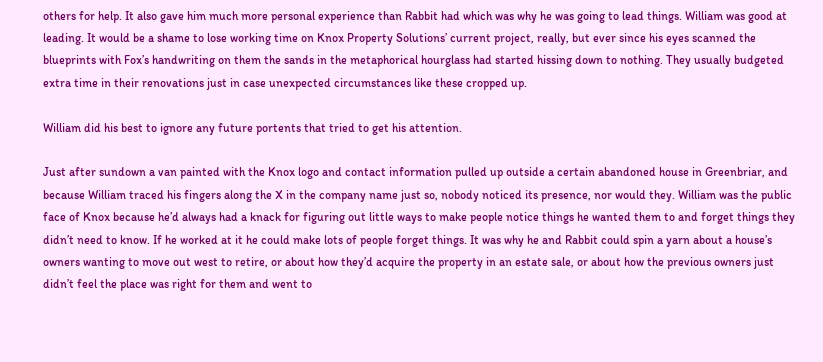others for help. It also gave him much more personal experience than Rabbit had which was why he was going to lead things. William was good at leading. It would be a shame to lose working time on Knox Property Solutions’ current project, really, but ever since his eyes scanned the blueprints with Fox’s handwriting on them the sands in the metaphorical hourglass had started hissing down to nothing. They usually budgeted extra time in their renovations just in case unexpected circumstances like these cropped up.

William did his best to ignore any future portents that tried to get his attention.

Just after sundown a van painted with the Knox logo and contact information pulled up outside a certain abandoned house in Greenbriar, and because William traced his fingers along the X in the company name just so, nobody noticed its presence, nor would they. William was the public face of Knox because he’d always had a knack for figuring out little ways to make people notice things he wanted them to and forget things they didn’t need to know. If he worked at it he could make lots of people forget things. It was why he and Rabbit could spin a yarn about a house’s owners wanting to move out west to retire, or about how they’d acquire the property in an estate sale, or about how the previous owners just didn’t feel the place was right for them and went to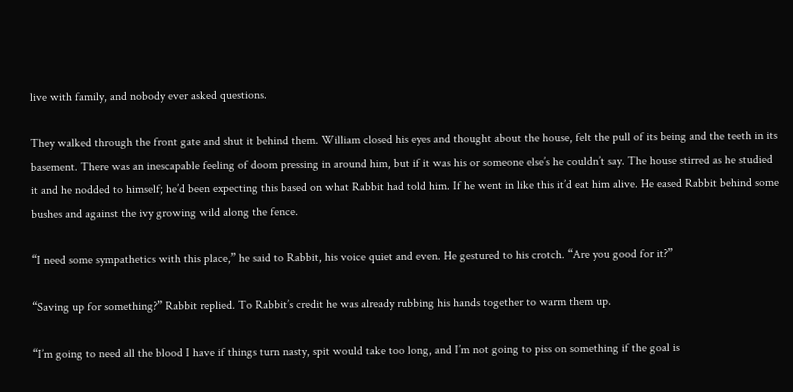live with family, and nobody ever asked questions.

They walked through the front gate and shut it behind them. William closed his eyes and thought about the house, felt the pull of its being and the teeth in its basement. There was an inescapable feeling of doom pressing in around him, but if it was his or someone else’s he couldn’t say. The house stirred as he studied it and he nodded to himself; he’d been expecting this based on what Rabbit had told him. If he went in like this it’d eat him alive. He eased Rabbit behind some bushes and against the ivy growing wild along the fence.

“I need some sympathetics with this place,” he said to Rabbit, his voice quiet and even. He gestured to his crotch. “Are you good for it?”

“Saving up for something?” Rabbit replied. To Rabbit’s credit he was already rubbing his hands together to warm them up.

“I’m going to need all the blood I have if things turn nasty, spit would take too long, and I’m not going to piss on something if the goal is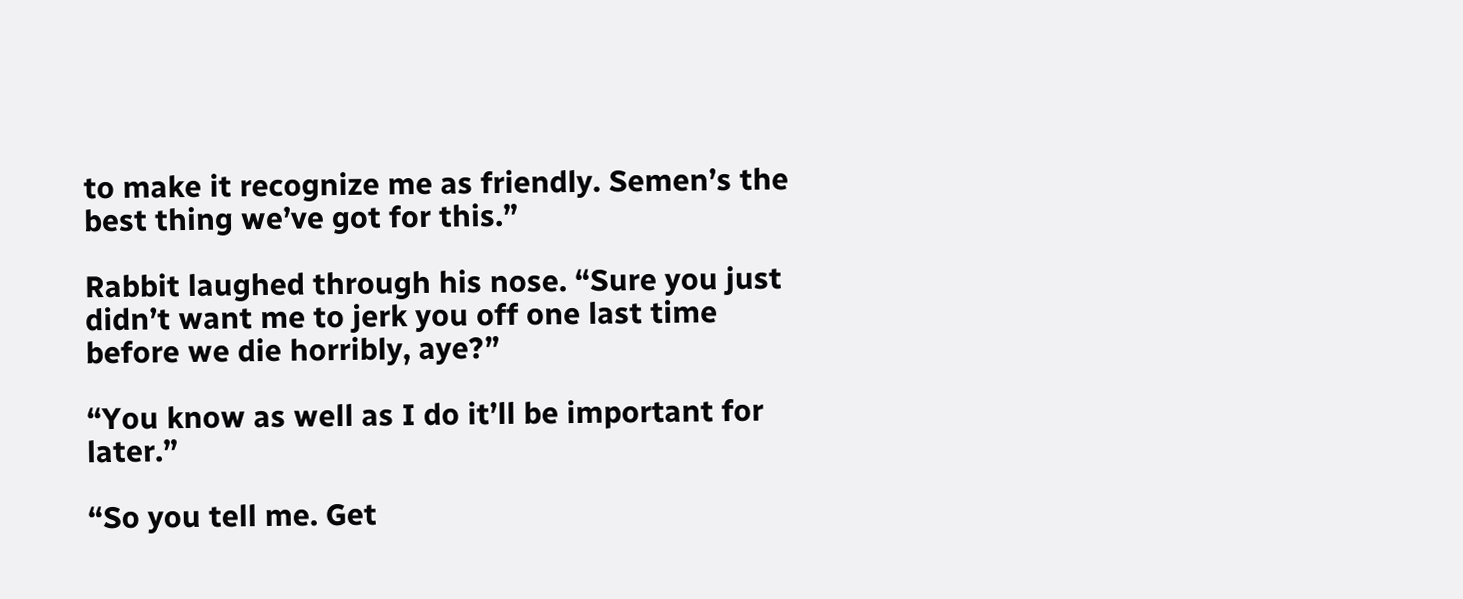to make it recognize me as friendly. Semen’s the best thing we’ve got for this.”

Rabbit laughed through his nose. “Sure you just didn’t want me to jerk you off one last time before we die horribly, aye?”

“You know as well as I do it’ll be important for later.”

“So you tell me. Get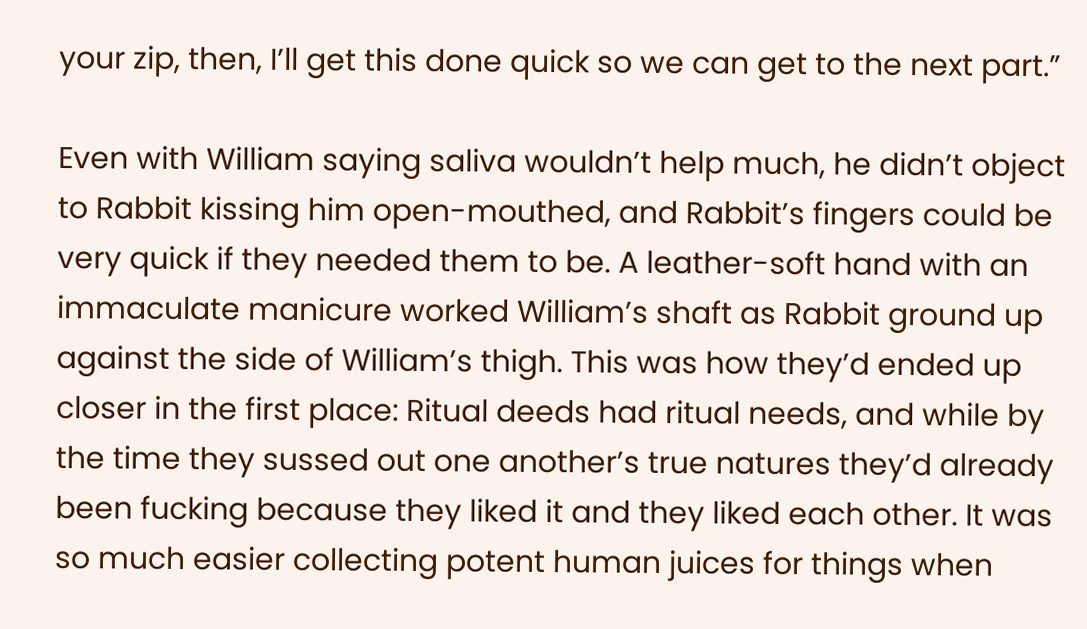your zip, then, I’ll get this done quick so we can get to the next part.”

Even with William saying saliva wouldn’t help much, he didn’t object to Rabbit kissing him open-mouthed, and Rabbit’s fingers could be very quick if they needed them to be. A leather-soft hand with an immaculate manicure worked William’s shaft as Rabbit ground up against the side of William’s thigh. This was how they’d ended up closer in the first place: Ritual deeds had ritual needs, and while by the time they sussed out one another’s true natures they’d already been fucking because they liked it and they liked each other. It was so much easier collecting potent human juices for things when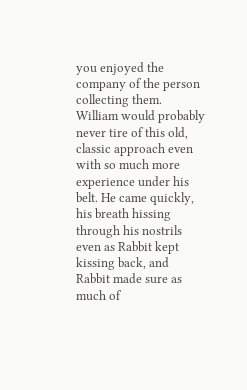you enjoyed the company of the person collecting them. William would probably never tire of this old, classic approach even with so much more experience under his belt. He came quickly, his breath hissing through his nostrils even as Rabbit kept kissing back, and Rabbit made sure as much of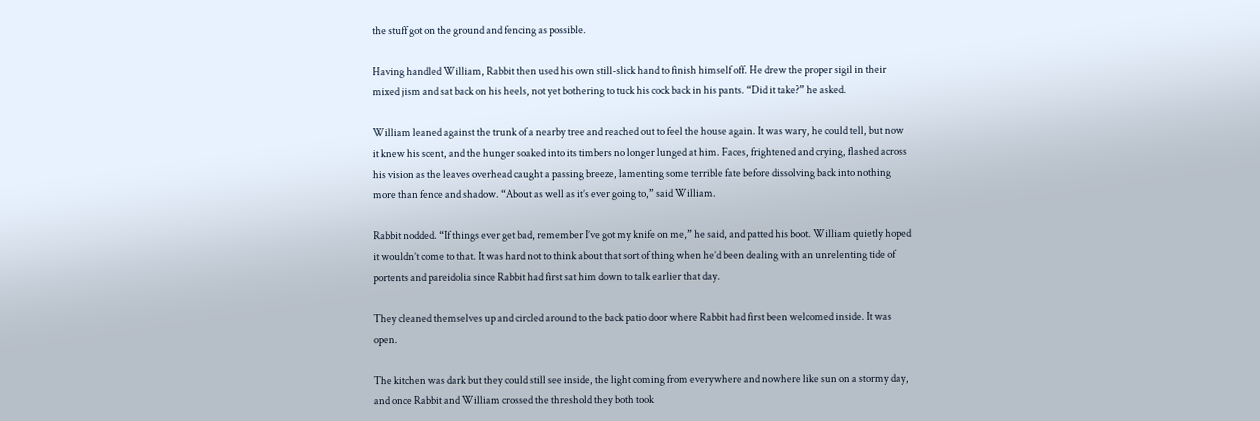the stuff got on the ground and fencing as possible.

Having handled William, Rabbit then used his own still-slick hand to finish himself off. He drew the proper sigil in their mixed jism and sat back on his heels, not yet bothering to tuck his cock back in his pants. “Did it take?” he asked.

William leaned against the trunk of a nearby tree and reached out to feel the house again. It was wary, he could tell, but now it knew his scent, and the hunger soaked into its timbers no longer lunged at him. Faces, frightened and crying, flashed across his vision as the leaves overhead caught a passing breeze, lamenting some terrible fate before dissolving back into nothing more than fence and shadow. “About as well as it’s ever going to,” said William.

Rabbit nodded. “If things ever get bad, remember I’ve got my knife on me,” he said, and patted his boot. William quietly hoped it wouldn’t come to that. It was hard not to think about that sort of thing when he’d been dealing with an unrelenting tide of portents and pareidolia since Rabbit had first sat him down to talk earlier that day.

They cleaned themselves up and circled around to the back patio door where Rabbit had first been welcomed inside. It was open.

The kitchen was dark but they could still see inside, the light coming from everywhere and nowhere like sun on a stormy day, and once Rabbit and William crossed the threshold they both took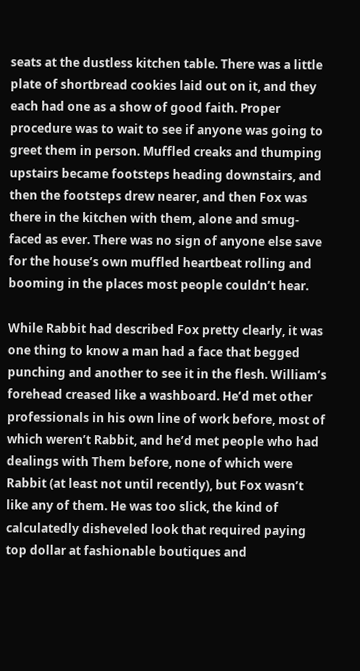seats at the dustless kitchen table. There was a little plate of shortbread cookies laid out on it, and they each had one as a show of good faith. Proper procedure was to wait to see if anyone was going to greet them in person. Muffled creaks and thumping upstairs became footsteps heading downstairs, and then the footsteps drew nearer, and then Fox was there in the kitchen with them, alone and smug-faced as ever. There was no sign of anyone else save for the house’s own muffled heartbeat rolling and booming in the places most people couldn’t hear.

While Rabbit had described Fox pretty clearly, it was one thing to know a man had a face that begged punching and another to see it in the flesh. William’s forehead creased like a washboard. He’d met other professionals in his own line of work before, most of which weren’t Rabbit, and he’d met people who had dealings with Them before, none of which were Rabbit (at least not until recently), but Fox wasn’t like any of them. He was too slick, the kind of calculatedly disheveled look that required paying top dollar at fashionable boutiques and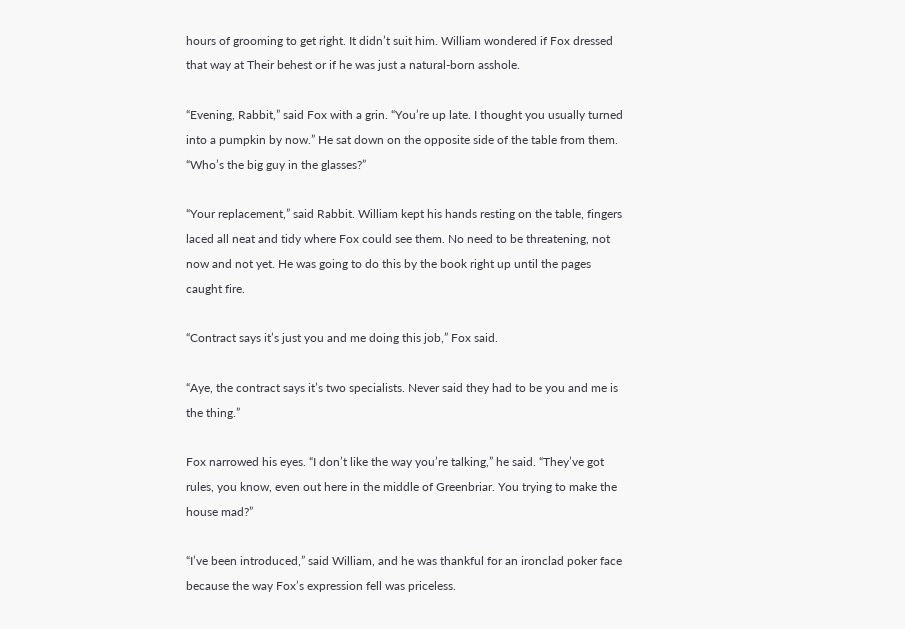hours of grooming to get right. It didn’t suit him. William wondered if Fox dressed that way at Their behest or if he was just a natural-born asshole.

“Evening, Rabbit,” said Fox with a grin. “You’re up late. I thought you usually turned into a pumpkin by now.” He sat down on the opposite side of the table from them. “Who’s the big guy in the glasses?”

“Your replacement,” said Rabbit. William kept his hands resting on the table, fingers laced all neat and tidy where Fox could see them. No need to be threatening, not now and not yet. He was going to do this by the book right up until the pages caught fire.

“Contract says it’s just you and me doing this job,” Fox said.

“Aye, the contract says it’s two specialists. Never said they had to be you and me is the thing.”

Fox narrowed his eyes. “I don’t like the way you’re talking,” he said. “They’ve got rules, you know, even out here in the middle of Greenbriar. You trying to make the house mad?”

“I’ve been introduced,” said William, and he was thankful for an ironclad poker face because the way Fox’s expression fell was priceless.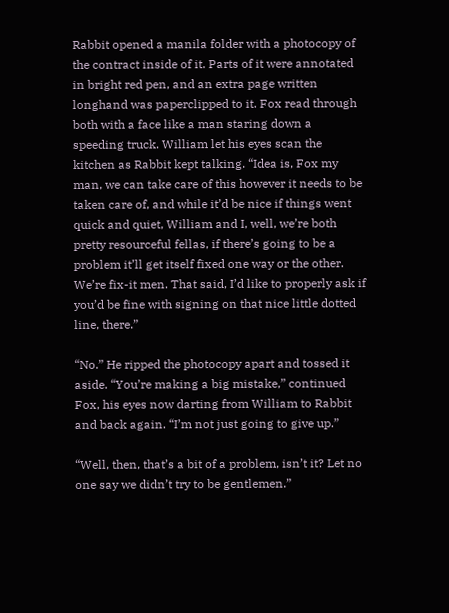Rabbit opened a manila folder with a photocopy of the contract inside of it. Parts of it were annotated in bright red pen, and an extra page written longhand was paperclipped to it. Fox read through both with a face like a man staring down a speeding truck. William let his eyes scan the kitchen as Rabbit kept talking. “Idea is, Fox my man, we can take care of this however it needs to be taken care of, and while it’d be nice if things went quick and quiet, William and I, well, we’re both pretty resourceful fellas, if there’s going to be a problem it’ll get itself fixed one way or the other. We’re fix-it men. That said, I’d like to properly ask if you’d be fine with signing on that nice little dotted line, there.”

“No.” He ripped the photocopy apart and tossed it aside. “You’re making a big mistake,” continued Fox, his eyes now darting from William to Rabbit and back again. “I’m not just going to give up.”

“Well, then, that’s a bit of a problem, isn’t it? Let no one say we didn’t try to be gentlemen.”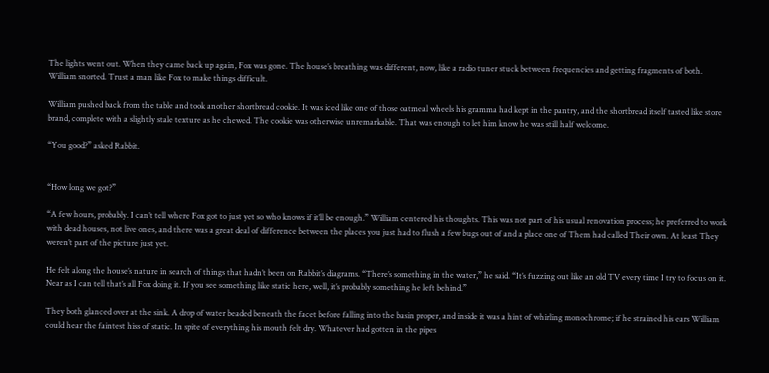The lights went out. When they came back up again, Fox was gone. The house’s breathing was different, now, like a radio tuner stuck between frequencies and getting fragments of both. William snorted. Trust a man like Fox to make things difficult.

William pushed back from the table and took another shortbread cookie. It was iced like one of those oatmeal wheels his gramma had kept in the pantry, and the shortbread itself tasted like store brand, complete with a slightly stale texture as he chewed. The cookie was otherwise unremarkable. That was enough to let him know he was still half welcome.

“You good?” asked Rabbit.


“How long we got?”

“A few hours, probably. I can’t tell where Fox got to just yet so who knows if it’ll be enough.” William centered his thoughts. This was not part of his usual renovation process; he preferred to work with dead houses, not live ones, and there was a great deal of difference between the places you just had to flush a few bugs out of and a place one of Them had called Their own. At least They weren’t part of the picture just yet.

He felt along the house’s nature in search of things that hadn’t been on Rabbit’s diagrams. “There’s something in the water,” he said. “It’s fuzzing out like an old TV every time I try to focus on it. Near as I can tell that’s all Fox doing it. If you see something like static here, well, it’s probably something he left behind.”

They both glanced over at the sink. A drop of water beaded beneath the facet before falling into the basin proper, and inside it was a hint of whirling monochrome; if he strained his ears William could hear the faintest hiss of static. In spite of everything his mouth felt dry. Whatever had gotten in the pipes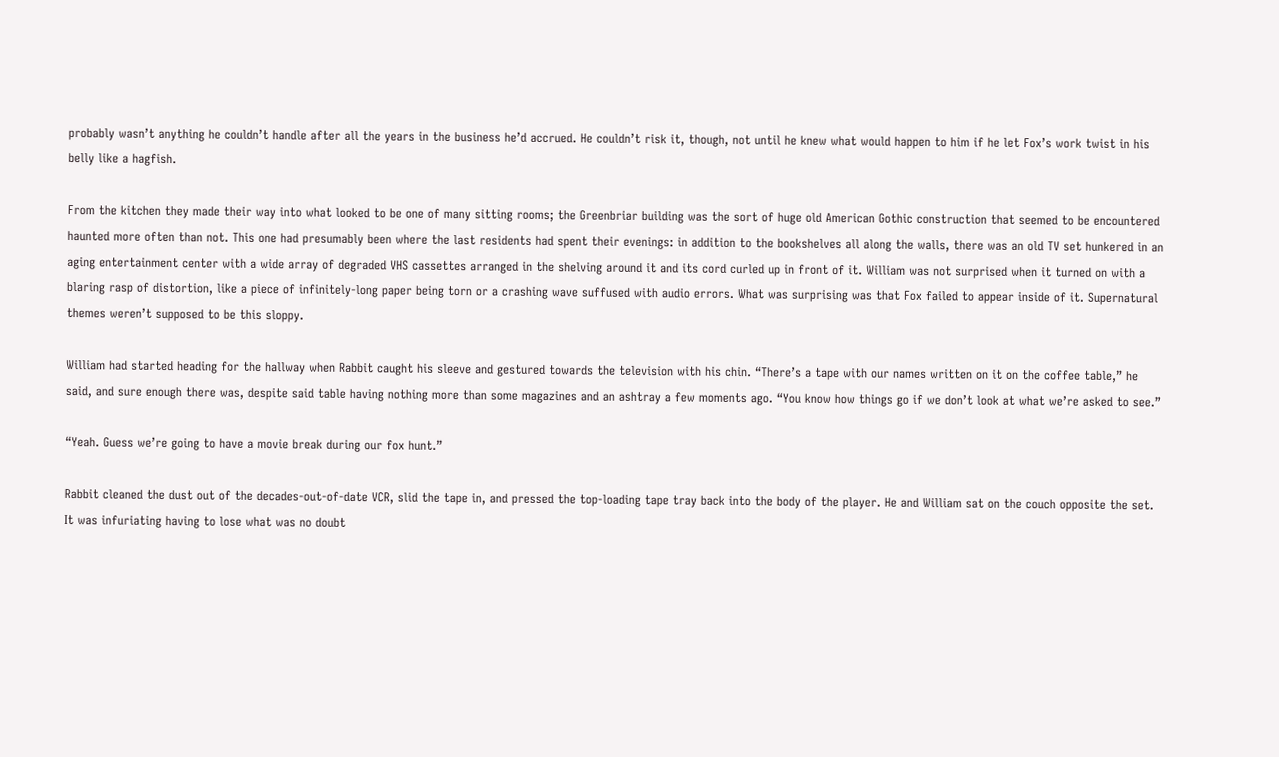probably wasn’t anything he couldn’t handle after all the years in the business he’d accrued. He couldn’t risk it, though, not until he knew what would happen to him if he let Fox’s work twist in his belly like a hagfish.

From the kitchen they made their way into what looked to be one of many sitting rooms; the Greenbriar building was the sort of huge old American Gothic construction that seemed to be encountered haunted more often than not. This one had presumably been where the last residents had spent their evenings: in addition to the bookshelves all along the walls, there was an old TV set hunkered in an aging entertainment center with a wide array of degraded VHS cassettes arranged in the shelving around it and its cord curled up in front of it. William was not surprised when it turned on with a blaring rasp of distortion, like a piece of infinitely-long paper being torn or a crashing wave suffused with audio errors. What was surprising was that Fox failed to appear inside of it. Supernatural themes weren’t supposed to be this sloppy.

William had started heading for the hallway when Rabbit caught his sleeve and gestured towards the television with his chin. “There’s a tape with our names written on it on the coffee table,” he said, and sure enough there was, despite said table having nothing more than some magazines and an ashtray a few moments ago. “You know how things go if we don’t look at what we’re asked to see.”

“Yeah. Guess we’re going to have a movie break during our fox hunt.”

Rabbit cleaned the dust out of the decades-out-of-date VCR, slid the tape in, and pressed the top-loading tape tray back into the body of the player. He and William sat on the couch opposite the set. It was infuriating having to lose what was no doubt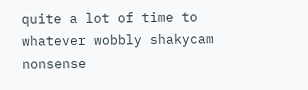quite a lot of time to whatever wobbly shakycam nonsense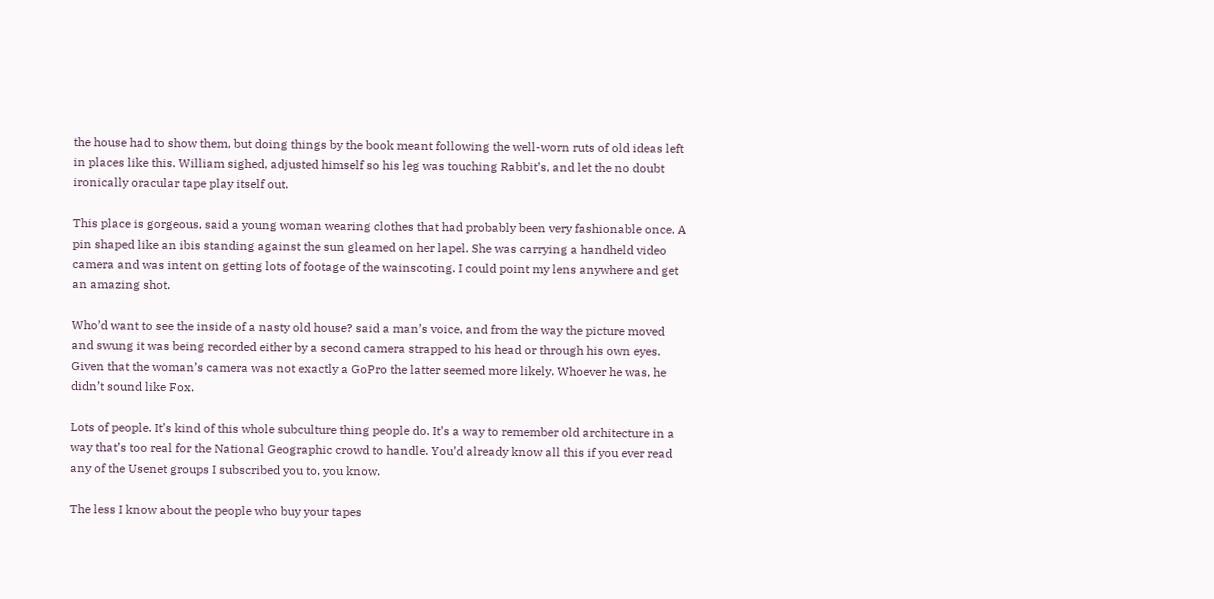the house had to show them, but doing things by the book meant following the well-worn ruts of old ideas left in places like this. William sighed, adjusted himself so his leg was touching Rabbit’s, and let the no doubt ironically oracular tape play itself out.

This place is gorgeous, said a young woman wearing clothes that had probably been very fashionable once. A pin shaped like an ibis standing against the sun gleamed on her lapel. She was carrying a handheld video camera and was intent on getting lots of footage of the wainscoting. I could point my lens anywhere and get an amazing shot.

Who’d want to see the inside of a nasty old house? said a man’s voice, and from the way the picture moved and swung it was being recorded either by a second camera strapped to his head or through his own eyes. Given that the woman’s camera was not exactly a GoPro the latter seemed more likely. Whoever he was, he didn’t sound like Fox.

Lots of people. It’s kind of this whole subculture thing people do. It’s a way to remember old architecture in a way that’s too real for the National Geographic crowd to handle. You’d already know all this if you ever read any of the Usenet groups I subscribed you to, you know.

The less I know about the people who buy your tapes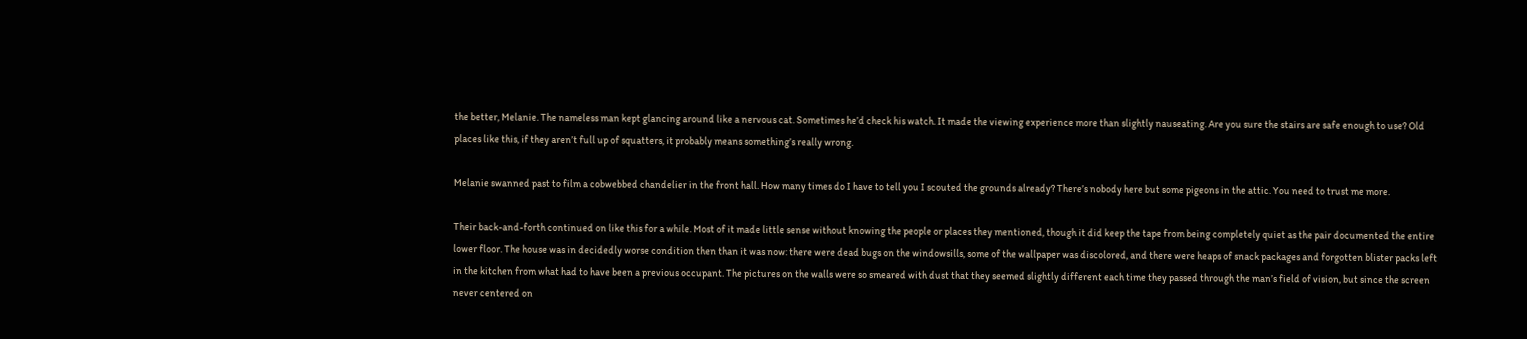the better, Melanie. The nameless man kept glancing around like a nervous cat. Sometimes he’d check his watch. It made the viewing experience more than slightly nauseating. Are you sure the stairs are safe enough to use? Old places like this, if they aren’t full up of squatters, it probably means something’s really wrong.

Melanie swanned past to film a cobwebbed chandelier in the front hall. How many times do I have to tell you I scouted the grounds already? There’s nobody here but some pigeons in the attic. You need to trust me more.

Their back-and-forth continued on like this for a while. Most of it made little sense without knowing the people or places they mentioned, though it did keep the tape from being completely quiet as the pair documented the entire lower floor. The house was in decidedly worse condition then than it was now: there were dead bugs on the windowsills, some of the wallpaper was discolored, and there were heaps of snack packages and forgotten blister packs left in the kitchen from what had to have been a previous occupant. The pictures on the walls were so smeared with dust that they seemed slightly different each time they passed through the man’s field of vision, but since the screen never centered on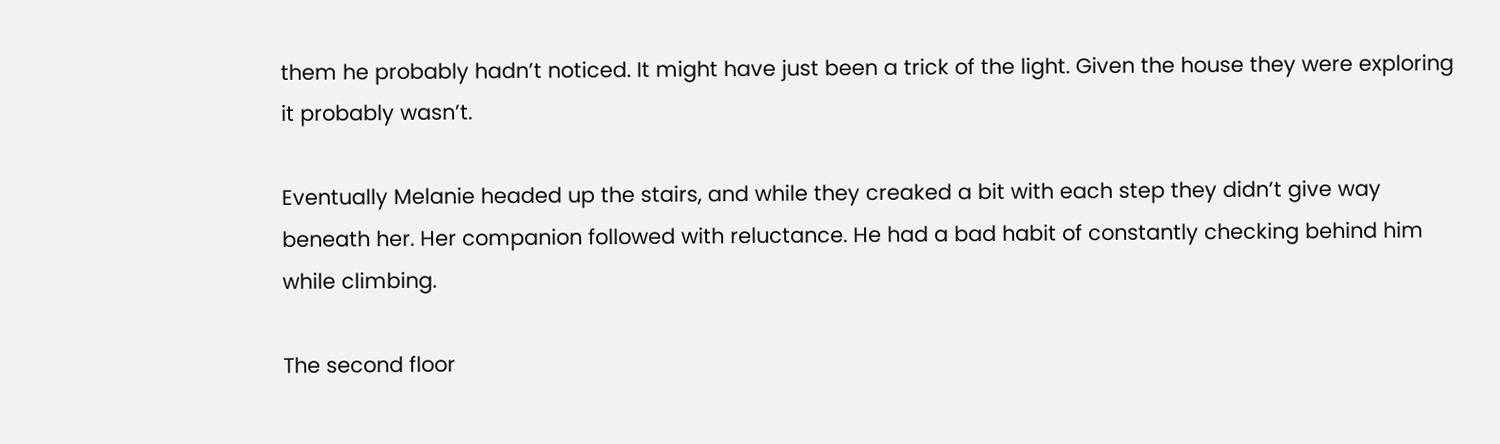them he probably hadn’t noticed. It might have just been a trick of the light. Given the house they were exploring it probably wasn’t.

Eventually Melanie headed up the stairs, and while they creaked a bit with each step they didn’t give way beneath her. Her companion followed with reluctance. He had a bad habit of constantly checking behind him while climbing.

The second floor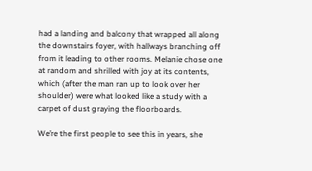had a landing and balcony that wrapped all along the downstairs foyer, with hallways branching off from it leading to other rooms. Melanie chose one at random and shrilled with joy at its contents, which (after the man ran up to look over her shoulder) were what looked like a study with a carpet of dust graying the floorboards.

We’re the first people to see this in years, she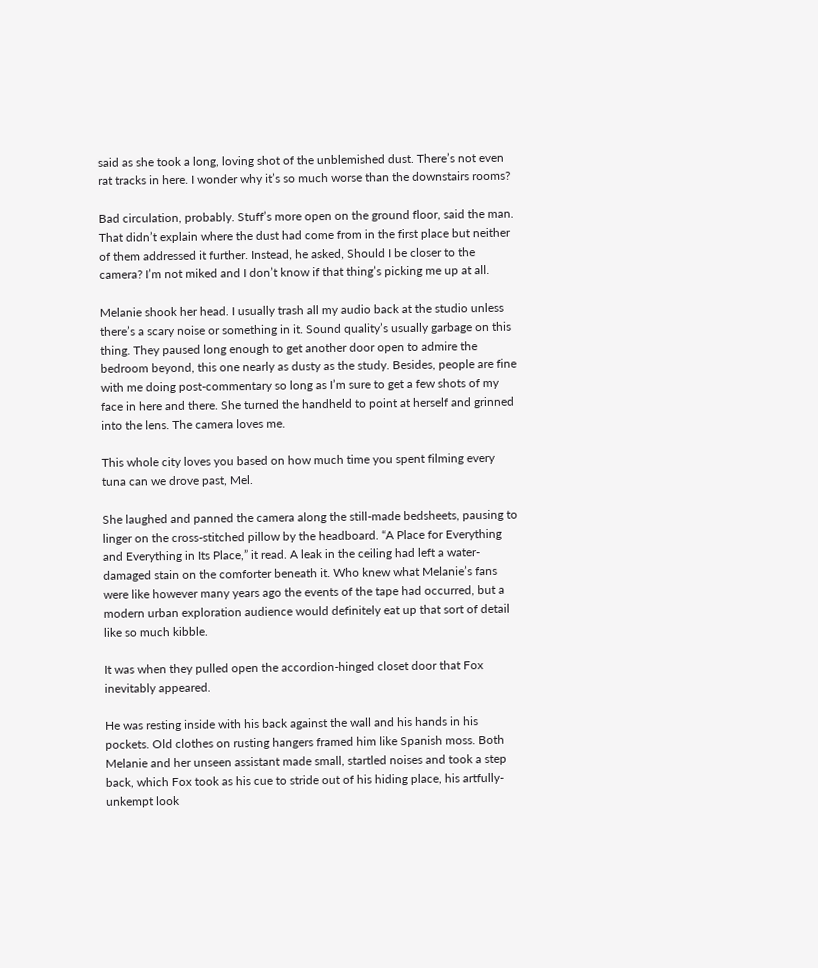said as she took a long, loving shot of the unblemished dust. There’s not even rat tracks in here. I wonder why it’s so much worse than the downstairs rooms?

Bad circulation, probably. Stuff’s more open on the ground floor, said the man. That didn’t explain where the dust had come from in the first place but neither of them addressed it further. Instead, he asked, Should I be closer to the camera? I’m not miked and I don’t know if that thing’s picking me up at all.

Melanie shook her head. I usually trash all my audio back at the studio unless there’s a scary noise or something in it. Sound quality’s usually garbage on this thing. They paused long enough to get another door open to admire the bedroom beyond, this one nearly as dusty as the study. Besides, people are fine with me doing post-commentary so long as I’m sure to get a few shots of my face in here and there. She turned the handheld to point at herself and grinned into the lens. The camera loves me.

This whole city loves you based on how much time you spent filming every tuna can we drove past, Mel.

She laughed and panned the camera along the still-made bedsheets, pausing to linger on the cross-stitched pillow by the headboard. “A Place for Everything and Everything in Its Place,” it read. A leak in the ceiling had left a water-damaged stain on the comforter beneath it. Who knew what Melanie’s fans were like however many years ago the events of the tape had occurred, but a modern urban exploration audience would definitely eat up that sort of detail like so much kibble.

It was when they pulled open the accordion-hinged closet door that Fox inevitably appeared.

He was resting inside with his back against the wall and his hands in his pockets. Old clothes on rusting hangers framed him like Spanish moss. Both Melanie and her unseen assistant made small, startled noises and took a step back, which Fox took as his cue to stride out of his hiding place, his artfully-unkempt look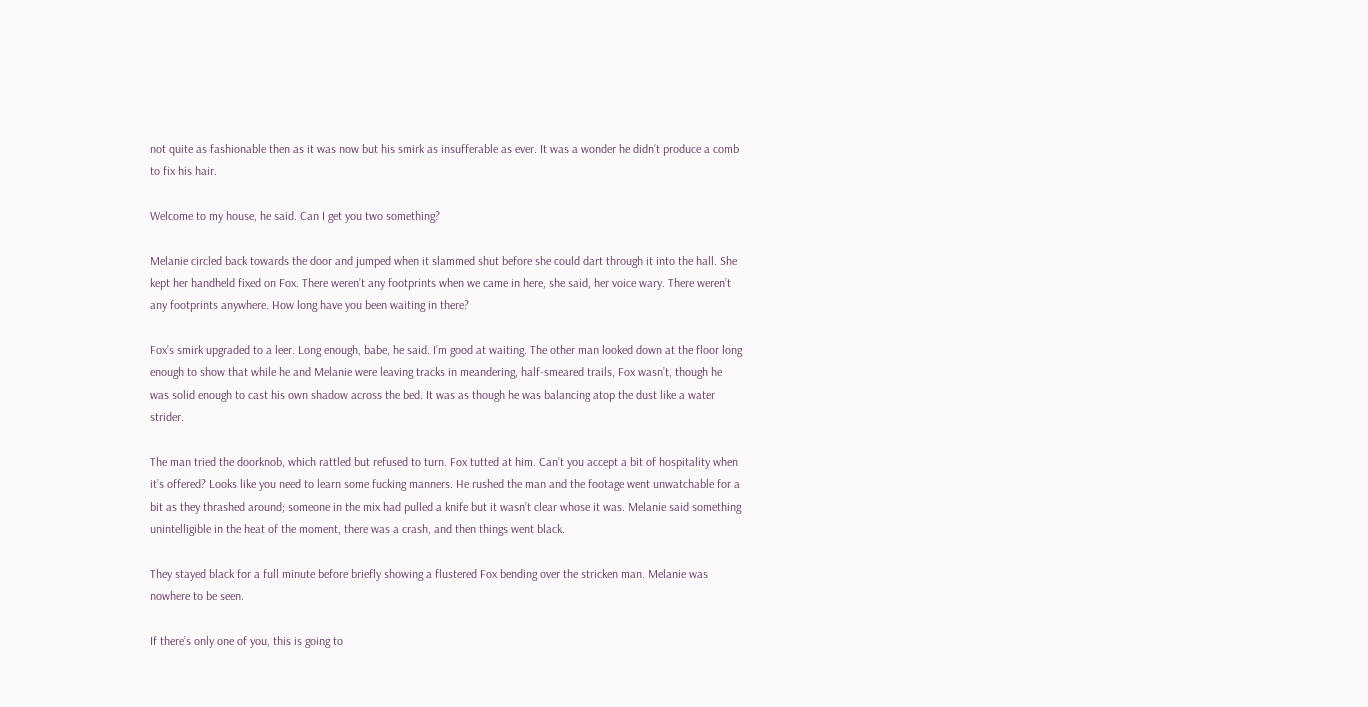not quite as fashionable then as it was now but his smirk as insufferable as ever. It was a wonder he didn’t produce a comb to fix his hair.

Welcome to my house, he said. Can I get you two something?

Melanie circled back towards the door and jumped when it slammed shut before she could dart through it into the hall. She kept her handheld fixed on Fox. There weren’t any footprints when we came in here, she said, her voice wary. There weren’t any footprints anywhere. How long have you been waiting in there?

Fox’s smirk upgraded to a leer. Long enough, babe, he said. I’m good at waiting. The other man looked down at the floor long enough to show that while he and Melanie were leaving tracks in meandering, half-smeared trails, Fox wasn’t, though he was solid enough to cast his own shadow across the bed. It was as though he was balancing atop the dust like a water strider.

The man tried the doorknob, which rattled but refused to turn. Fox tutted at him. Can’t you accept a bit of hospitality when it’s offered? Looks like you need to learn some fucking manners. He rushed the man and the footage went unwatchable for a bit as they thrashed around; someone in the mix had pulled a knife but it wasn’t clear whose it was. Melanie said something unintelligible in the heat of the moment, there was a crash, and then things went black.

They stayed black for a full minute before briefly showing a flustered Fox bending over the stricken man. Melanie was nowhere to be seen.

If there’s only one of you, this is going to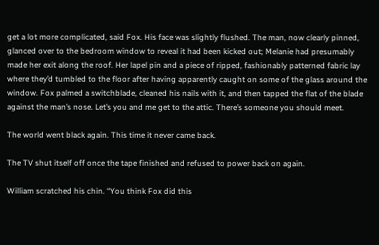get a lot more complicated, said Fox. His face was slightly flushed. The man, now clearly pinned, glanced over to the bedroom window to reveal it had been kicked out; Melanie had presumably made her exit along the roof. Her lapel pin and a piece of ripped, fashionably patterned fabric lay where they’d tumbled to the floor after having apparently caught on some of the glass around the window. Fox palmed a switchblade, cleaned his nails with it, and then tapped the flat of the blade against the man’s nose. Let’s you and me get to the attic. There’s someone you should meet.

The world went black again. This time it never came back.

The TV shut itself off once the tape finished and refused to power back on again.

William scratched his chin. “You think Fox did this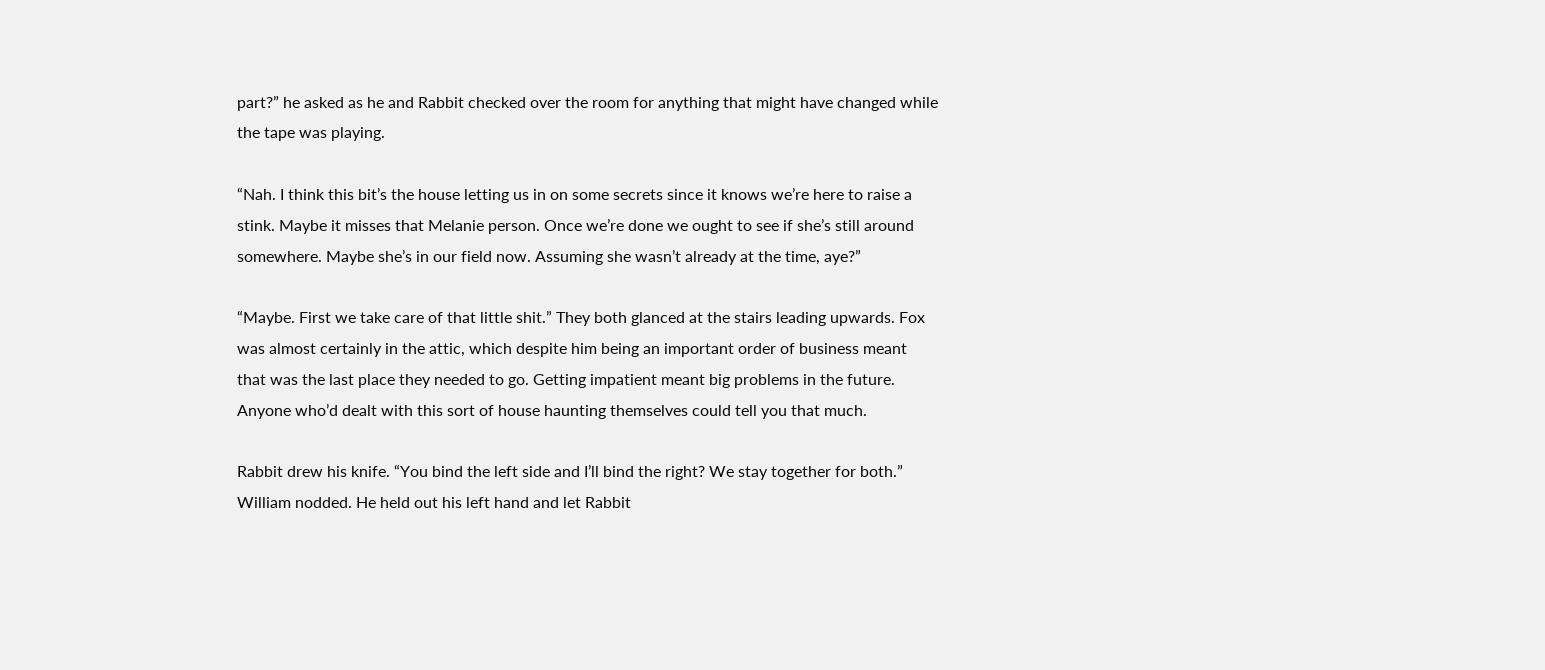part?” he asked as he and Rabbit checked over the room for anything that might have changed while the tape was playing.

“Nah. I think this bit’s the house letting us in on some secrets since it knows we’re here to raise a stink. Maybe it misses that Melanie person. Once we’re done we ought to see if she’s still around somewhere. Maybe she’s in our field now. Assuming she wasn’t already at the time, aye?”

“Maybe. First we take care of that little shit.” They both glanced at the stairs leading upwards. Fox was almost certainly in the attic, which despite him being an important order of business meant that was the last place they needed to go. Getting impatient meant big problems in the future. Anyone who’d dealt with this sort of house haunting themselves could tell you that much.

Rabbit drew his knife. “You bind the left side and I’ll bind the right? We stay together for both.” William nodded. He held out his left hand and let Rabbit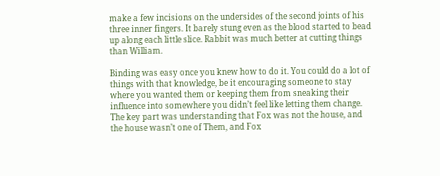make a few incisions on the undersides of the second joints of his three inner fingers. It barely stung even as the blood started to bead up along each little slice. Rabbit was much better at cutting things than William.

Binding was easy once you knew how to do it. You could do a lot of things with that knowledge, be it encouraging someone to stay where you wanted them or keeping them from sneaking their influence into somewhere you didn’t feel like letting them change. The key part was understanding that Fox was not the house, and the house wasn’t one of Them, and Fox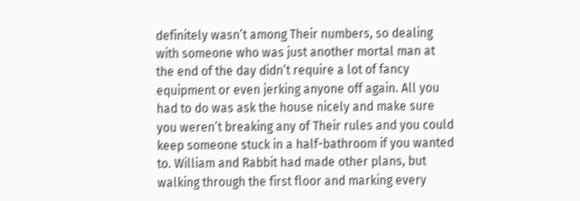definitely wasn’t among Their numbers, so dealing with someone who was just another mortal man at the end of the day didn’t require a lot of fancy equipment or even jerking anyone off again. All you had to do was ask the house nicely and make sure you weren’t breaking any of Their rules and you could keep someone stuck in a half-bathroom if you wanted to. William and Rabbit had made other plans, but walking through the first floor and marking every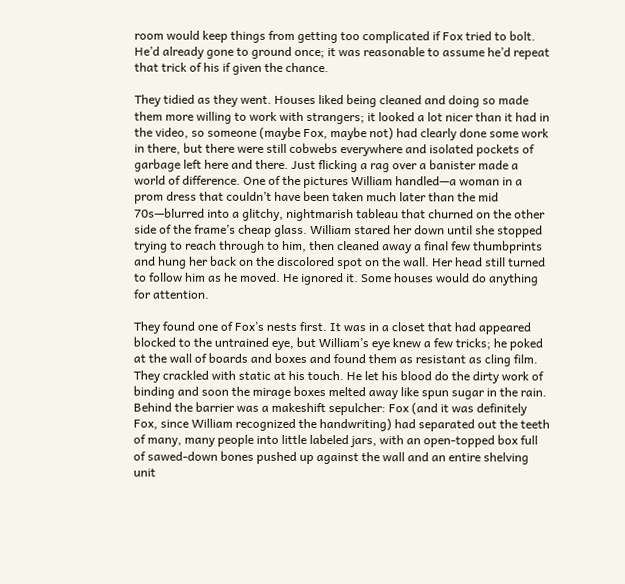room would keep things from getting too complicated if Fox tried to bolt. He’d already gone to ground once; it was reasonable to assume he’d repeat that trick of his if given the chance.

They tidied as they went. Houses liked being cleaned and doing so made them more willing to work with strangers; it looked a lot nicer than it had in the video, so someone (maybe Fox, maybe not) had clearly done some work in there, but there were still cobwebs everywhere and isolated pockets of garbage left here and there. Just flicking a rag over a banister made a world of difference. One of the pictures William handled—a woman in a prom dress that couldn’t have been taken much later than the mid 70s—blurred into a glitchy, nightmarish tableau that churned on the other side of the frame’s cheap glass. William stared her down until she stopped trying to reach through to him, then cleaned away a final few thumbprints and hung her back on the discolored spot on the wall. Her head still turned to follow him as he moved. He ignored it. Some houses would do anything for attention.

They found one of Fox’s nests first. It was in a closet that had appeared blocked to the untrained eye, but William’s eye knew a few tricks; he poked at the wall of boards and boxes and found them as resistant as cling film. They crackled with static at his touch. He let his blood do the dirty work of binding and soon the mirage boxes melted away like spun sugar in the rain. Behind the barrier was a makeshift sepulcher: Fox (and it was definitely Fox, since William recognized the handwriting) had separated out the teeth of many, many people into little labeled jars, with an open-topped box full of sawed-down bones pushed up against the wall and an entire shelving unit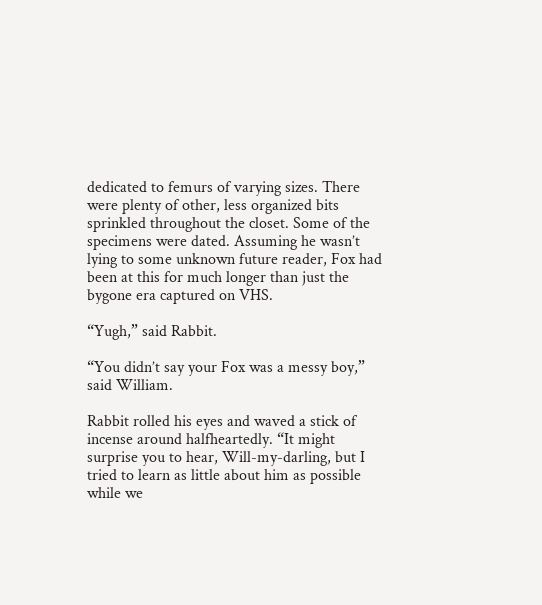dedicated to femurs of varying sizes. There were plenty of other, less organized bits sprinkled throughout the closet. Some of the specimens were dated. Assuming he wasn’t lying to some unknown future reader, Fox had been at this for much longer than just the bygone era captured on VHS.

“Yugh,” said Rabbit.

“You didn’t say your Fox was a messy boy,” said William.

Rabbit rolled his eyes and waved a stick of incense around halfheartedly. “It might surprise you to hear, Will-my-darling, but I tried to learn as little about him as possible while we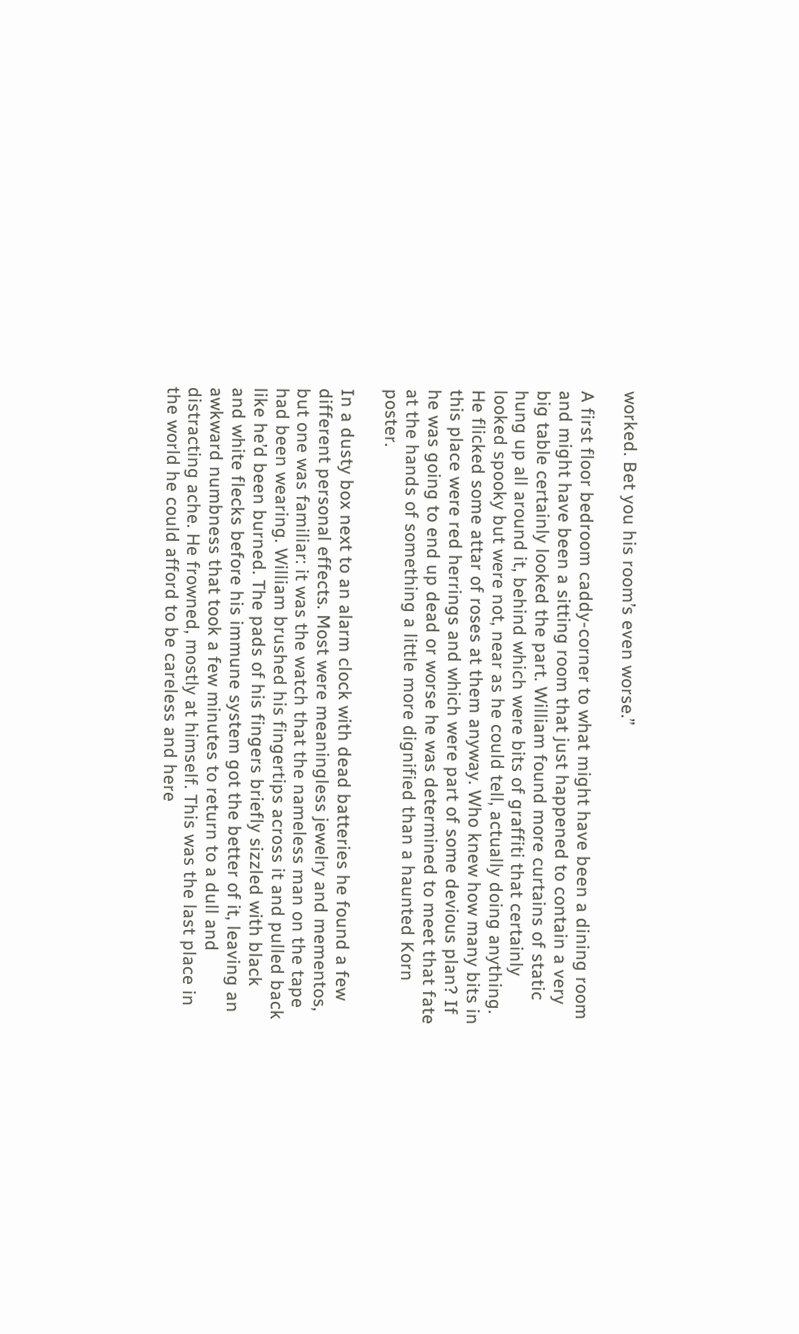worked. Bet you his room’s even worse.”

A first floor bedroom caddy-corner to what might have been a dining room and might have been a sitting room that just happened to contain a very big table certainly looked the part. William found more curtains of static hung up all around it, behind which were bits of graffiti that certainly looked spooky but were not, near as he could tell, actually doing anything. He flicked some attar of roses at them anyway. Who knew how many bits in this place were red herrings and which were part of some devious plan? If he was going to end up dead or worse he was determined to meet that fate at the hands of something a little more dignified than a haunted Korn poster.

In a dusty box next to an alarm clock with dead batteries he found a few different personal effects. Most were meaningless jewelry and mementos, but one was familiar: it was the watch that the nameless man on the tape had been wearing. William brushed his fingertips across it and pulled back like he’d been burned. The pads of his fingers briefly sizzled with black and white flecks before his immune system got the better of it, leaving an awkward numbness that took a few minutes to return to a dull and distracting ache. He frowned, mostly at himself. This was the last place in the world he could afford to be careless and here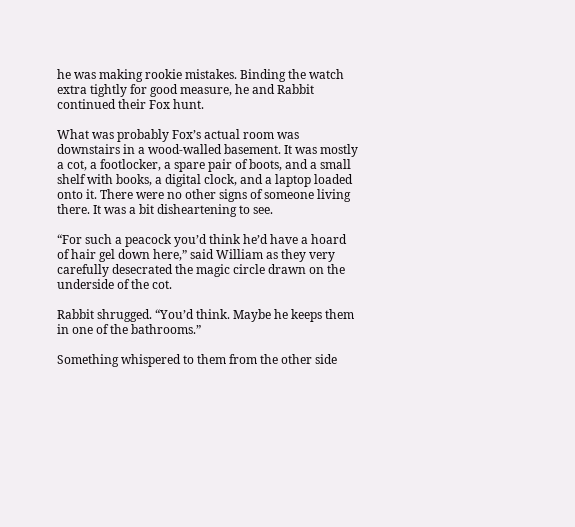he was making rookie mistakes. Binding the watch extra tightly for good measure, he and Rabbit continued their Fox hunt.

What was probably Fox’s actual room was downstairs in a wood-walled basement. It was mostly a cot, a footlocker, a spare pair of boots, and a small shelf with books, a digital clock, and a laptop loaded onto it. There were no other signs of someone living there. It was a bit disheartening to see.

“For such a peacock you’d think he’d have a hoard of hair gel down here,” said William as they very carefully desecrated the magic circle drawn on the underside of the cot.

Rabbit shrugged. “You’d think. Maybe he keeps them in one of the bathrooms.”

Something whispered to them from the other side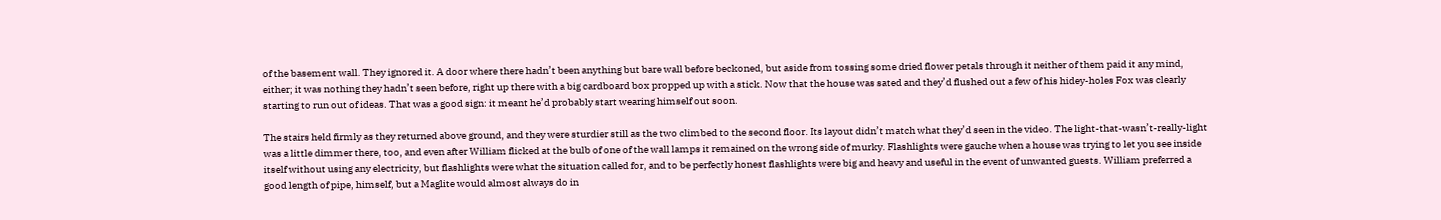of the basement wall. They ignored it. A door where there hadn’t been anything but bare wall before beckoned, but aside from tossing some dried flower petals through it neither of them paid it any mind, either; it was nothing they hadn’t seen before, right up there with a big cardboard box propped up with a stick. Now that the house was sated and they’d flushed out a few of his hidey-holes Fox was clearly starting to run out of ideas. That was a good sign: it meant he’d probably start wearing himself out soon.

The stairs held firmly as they returned above ground, and they were sturdier still as the two climbed to the second floor. Its layout didn’t match what they’d seen in the video. The light-that-wasn’t-really-light was a little dimmer there, too, and even after William flicked at the bulb of one of the wall lamps it remained on the wrong side of murky. Flashlights were gauche when a house was trying to let you see inside itself without using any electricity, but flashlights were what the situation called for, and to be perfectly honest flashlights were big and heavy and useful in the event of unwanted guests. William preferred a good length of pipe, himself, but a Maglite would almost always do in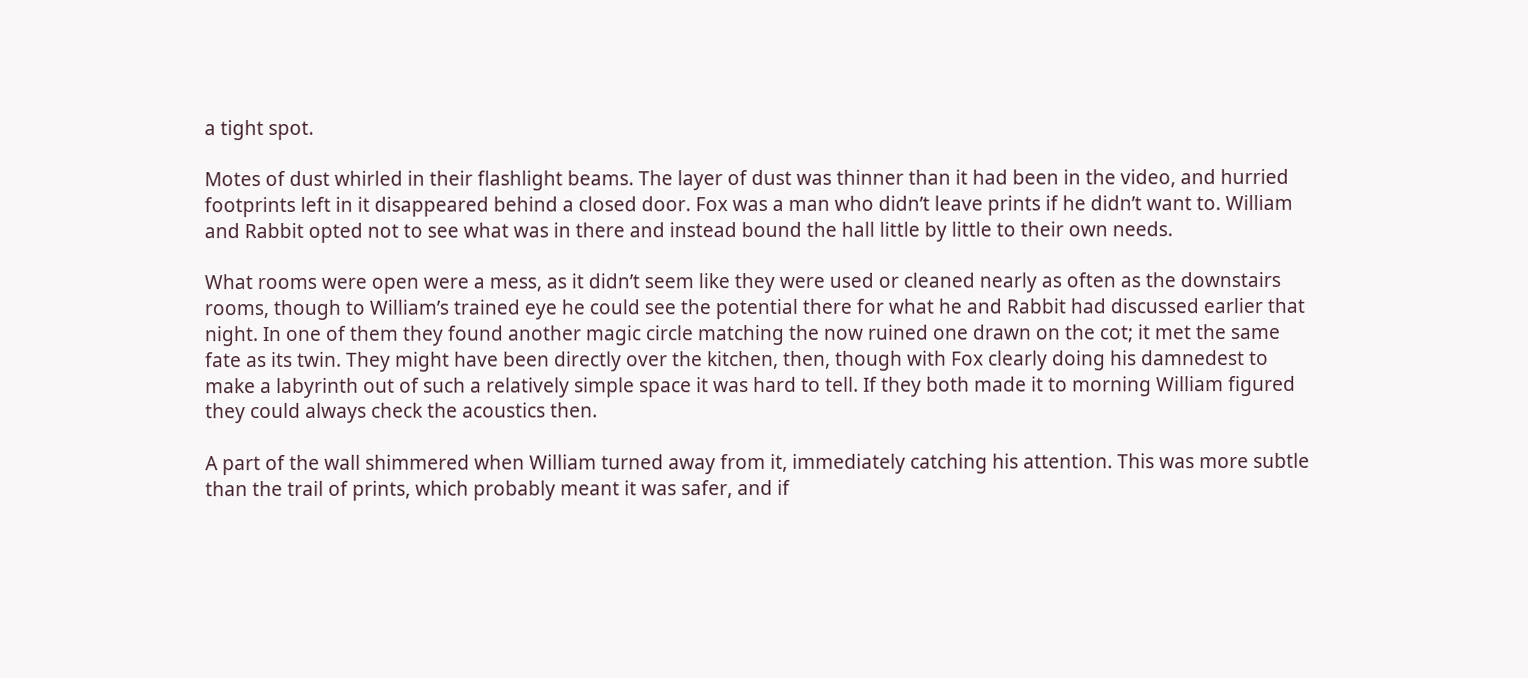a tight spot.

Motes of dust whirled in their flashlight beams. The layer of dust was thinner than it had been in the video, and hurried footprints left in it disappeared behind a closed door. Fox was a man who didn’t leave prints if he didn’t want to. William and Rabbit opted not to see what was in there and instead bound the hall little by little to their own needs.

What rooms were open were a mess, as it didn’t seem like they were used or cleaned nearly as often as the downstairs rooms, though to William’s trained eye he could see the potential there for what he and Rabbit had discussed earlier that night. In one of them they found another magic circle matching the now ruined one drawn on the cot; it met the same fate as its twin. They might have been directly over the kitchen, then, though with Fox clearly doing his damnedest to make a labyrinth out of such a relatively simple space it was hard to tell. If they both made it to morning William figured they could always check the acoustics then.

A part of the wall shimmered when William turned away from it, immediately catching his attention. This was more subtle than the trail of prints, which probably meant it was safer, and if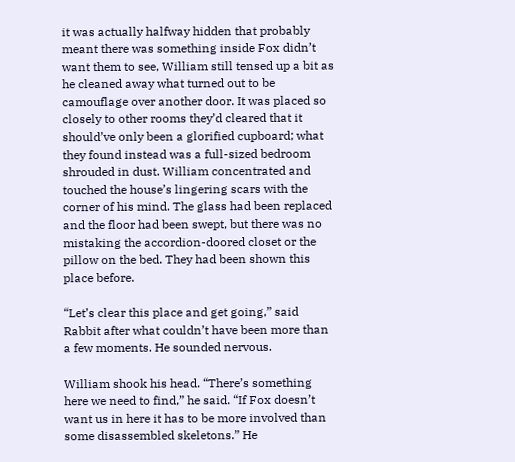it was actually halfway hidden that probably meant there was something inside Fox didn’t want them to see, William still tensed up a bit as he cleaned away what turned out to be camouflage over another door. It was placed so closely to other rooms they’d cleared that it should’ve only been a glorified cupboard; what they found instead was a full-sized bedroom shrouded in dust. William concentrated and touched the house’s lingering scars with the corner of his mind. The glass had been replaced and the floor had been swept, but there was no mistaking the accordion-doored closet or the pillow on the bed. They had been shown this place before.

“Let’s clear this place and get going,” said Rabbit after what couldn’t have been more than a few moments. He sounded nervous.

William shook his head. “There’s something here we need to find,” he said. “If Fox doesn’t want us in here it has to be more involved than some disassembled skeletons.” He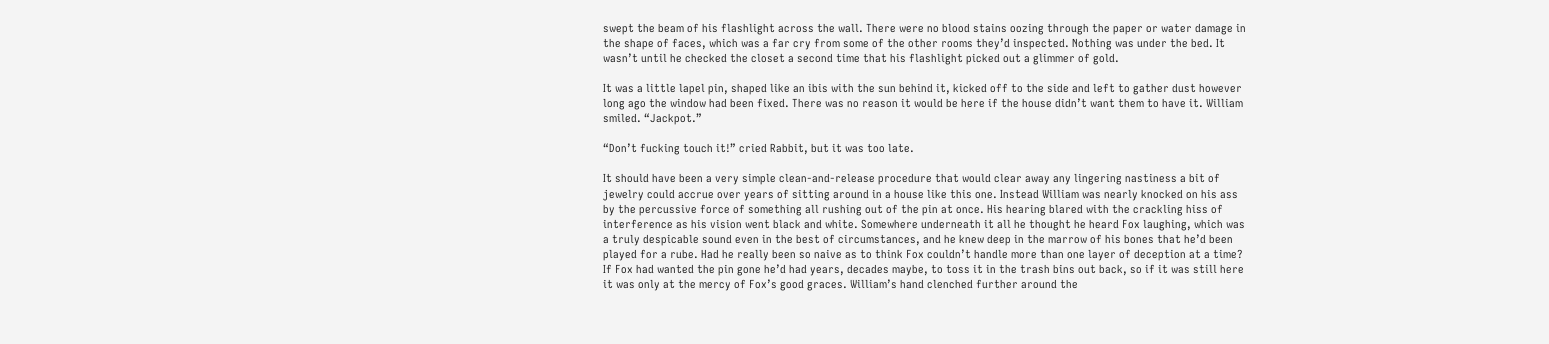swept the beam of his flashlight across the wall. There were no blood stains oozing through the paper or water damage in the shape of faces, which was a far cry from some of the other rooms they’d inspected. Nothing was under the bed. It wasn’t until he checked the closet a second time that his flashlight picked out a glimmer of gold.

It was a little lapel pin, shaped like an ibis with the sun behind it, kicked off to the side and left to gather dust however long ago the window had been fixed. There was no reason it would be here if the house didn’t want them to have it. William smiled. “Jackpot.”

“Don’t fucking touch it!” cried Rabbit, but it was too late.

It should have been a very simple clean-and-release procedure that would clear away any lingering nastiness a bit of jewelry could accrue over years of sitting around in a house like this one. Instead William was nearly knocked on his ass by the percussive force of something all rushing out of the pin at once. His hearing blared with the crackling hiss of interference as his vision went black and white. Somewhere underneath it all he thought he heard Fox laughing, which was a truly despicable sound even in the best of circumstances, and he knew deep in the marrow of his bones that he’d been played for a rube. Had he really been so naive as to think Fox couldn’t handle more than one layer of deception at a time? If Fox had wanted the pin gone he’d had years, decades maybe, to toss it in the trash bins out back, so if it was still here it was only at the mercy of Fox’s good graces. William’s hand clenched further around the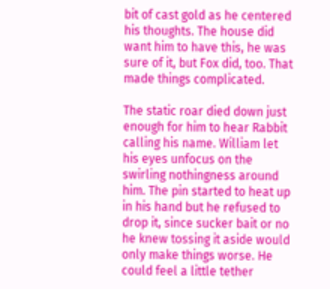bit of cast gold as he centered his thoughts. The house did want him to have this, he was sure of it, but Fox did, too. That made things complicated.

The static roar died down just enough for him to hear Rabbit calling his name. William let his eyes unfocus on the swirling nothingness around him. The pin started to heat up in his hand but he refused to drop it, since sucker bait or no he knew tossing it aside would only make things worse. He could feel a little tether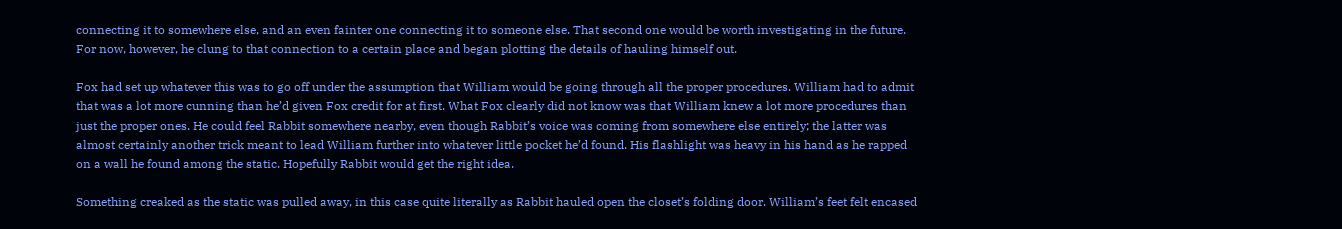connecting it to somewhere else, and an even fainter one connecting it to someone else. That second one would be worth investigating in the future. For now, however, he clung to that connection to a certain place and began plotting the details of hauling himself out.

Fox had set up whatever this was to go off under the assumption that William would be going through all the proper procedures. William had to admit that was a lot more cunning than he’d given Fox credit for at first. What Fox clearly did not know was that William knew a lot more procedures than just the proper ones. He could feel Rabbit somewhere nearby, even though Rabbit’s voice was coming from somewhere else entirely; the latter was almost certainly another trick meant to lead William further into whatever little pocket he’d found. His flashlight was heavy in his hand as he rapped on a wall he found among the static. Hopefully Rabbit would get the right idea.

Something creaked as the static was pulled away, in this case quite literally as Rabbit hauled open the closet’s folding door. William’s feet felt encased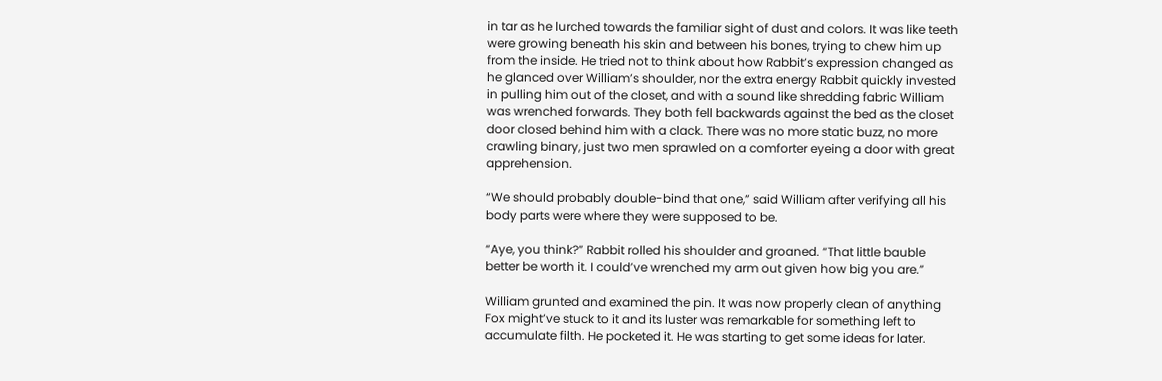in tar as he lurched towards the familiar sight of dust and colors. It was like teeth were growing beneath his skin and between his bones, trying to chew him up from the inside. He tried not to think about how Rabbit’s expression changed as he glanced over William’s shoulder, nor the extra energy Rabbit quickly invested in pulling him out of the closet, and with a sound like shredding fabric William was wrenched forwards. They both fell backwards against the bed as the closet door closed behind him with a clack. There was no more static buzz, no more crawling binary, just two men sprawled on a comforter eyeing a door with great apprehension.

“We should probably double-bind that one,” said William after verifying all his body parts were where they were supposed to be.

“Aye, you think?” Rabbit rolled his shoulder and groaned. “That little bauble better be worth it. I could’ve wrenched my arm out given how big you are.”

William grunted and examined the pin. It was now properly clean of anything Fox might’ve stuck to it and its luster was remarkable for something left to accumulate filth. He pocketed it. He was starting to get some ideas for later.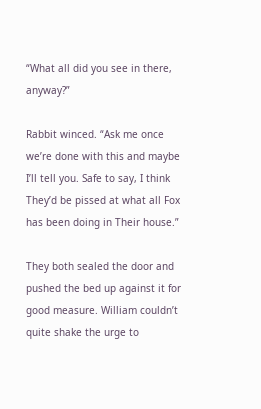“What all did you see in there, anyway?”

Rabbit winced. “Ask me once we’re done with this and maybe I’ll tell you. Safe to say, I think They’d be pissed at what all Fox has been doing in Their house.”

They both sealed the door and pushed the bed up against it for good measure. William couldn’t quite shake the urge to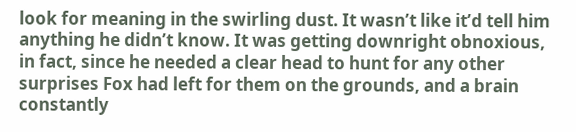look for meaning in the swirling dust. It wasn’t like it’d tell him anything he didn’t know. It was getting downright obnoxious, in fact, since he needed a clear head to hunt for any other surprises Fox had left for them on the grounds, and a brain constantly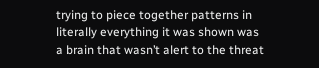trying to piece together patterns in literally everything it was shown was a brain that wasn’t alert to the threat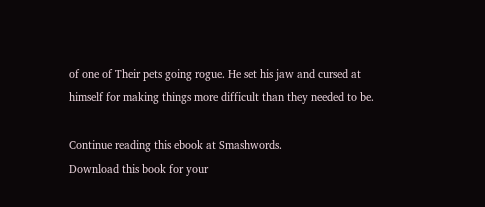of one of Their pets going rogue. He set his jaw and cursed at himself for making things more difficult than they needed to be.

Continue reading this ebook at Smashwords.
Download this book for your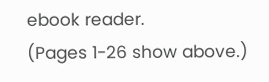ebook reader.
(Pages 1-26 show above.)